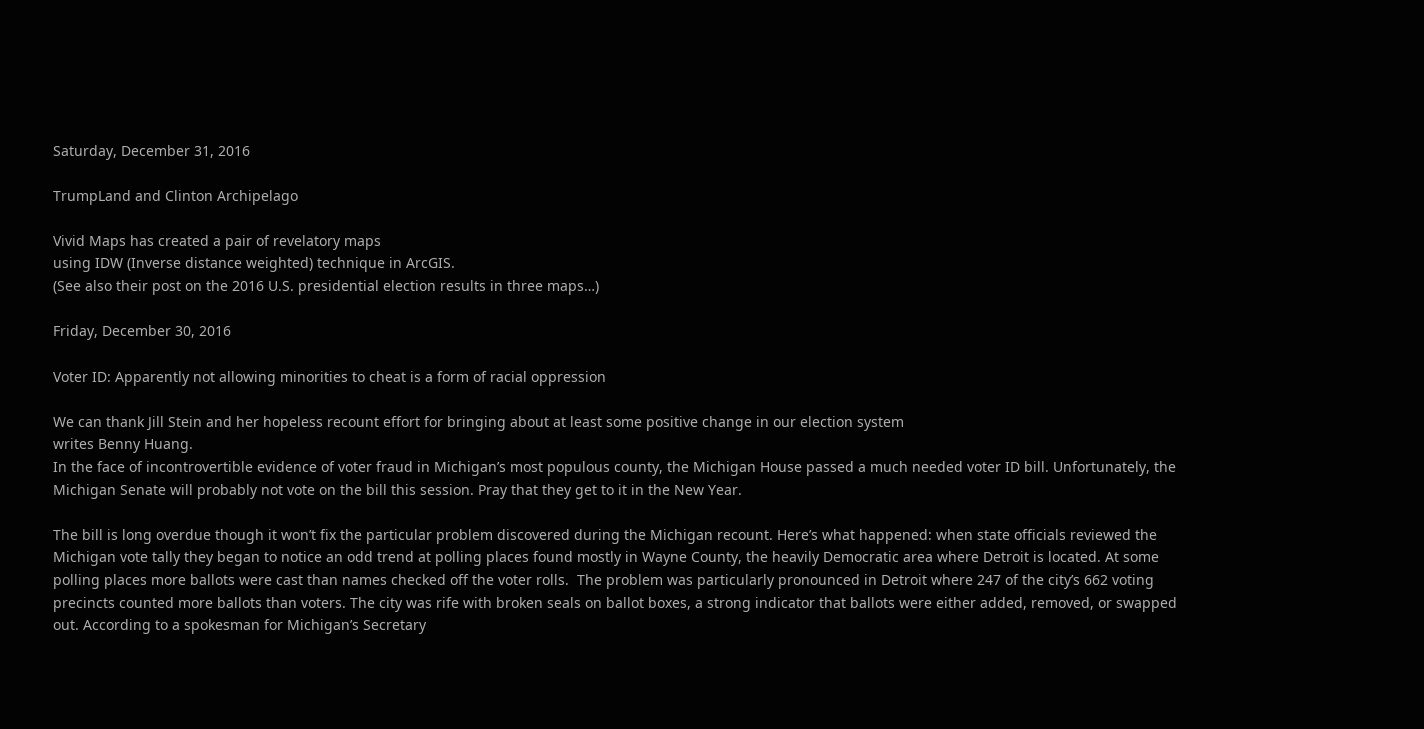Saturday, December 31, 2016

TrumpLand and Clinton Archipelago

Vivid Maps has created a pair of revelatory maps
using IDW (Inverse distance weighted) technique in ArcGIS.
(See also their post on the 2016 U.S. presidential election results in three maps…)

Friday, December 30, 2016

Voter ID: Apparently not allowing minorities to cheat is a form of racial oppression

We can thank Jill Stein and her hopeless recount effort for bringing about at least some positive change in our election system
writes Benny Huang.
In the face of incontrovertible evidence of voter fraud in Michigan’s most populous county, the Michigan House passed a much needed voter ID bill. Unfortunately, the Michigan Senate will probably not vote on the bill this session. Pray that they get to it in the New Year.

The bill is long overdue though it won’t fix the particular problem discovered during the Michigan recount. Here’s what happened: when state officials reviewed the Michigan vote tally they began to notice an odd trend at polling places found mostly in Wayne County, the heavily Democratic area where Detroit is located. At some polling places more ballots were cast than names checked off the voter rolls.  The problem was particularly pronounced in Detroit where 247 of the city’s 662 voting precincts counted more ballots than voters. The city was rife with broken seals on ballot boxes, a strong indicator that ballots were either added, removed, or swapped out. According to a spokesman for Michigan’s Secretary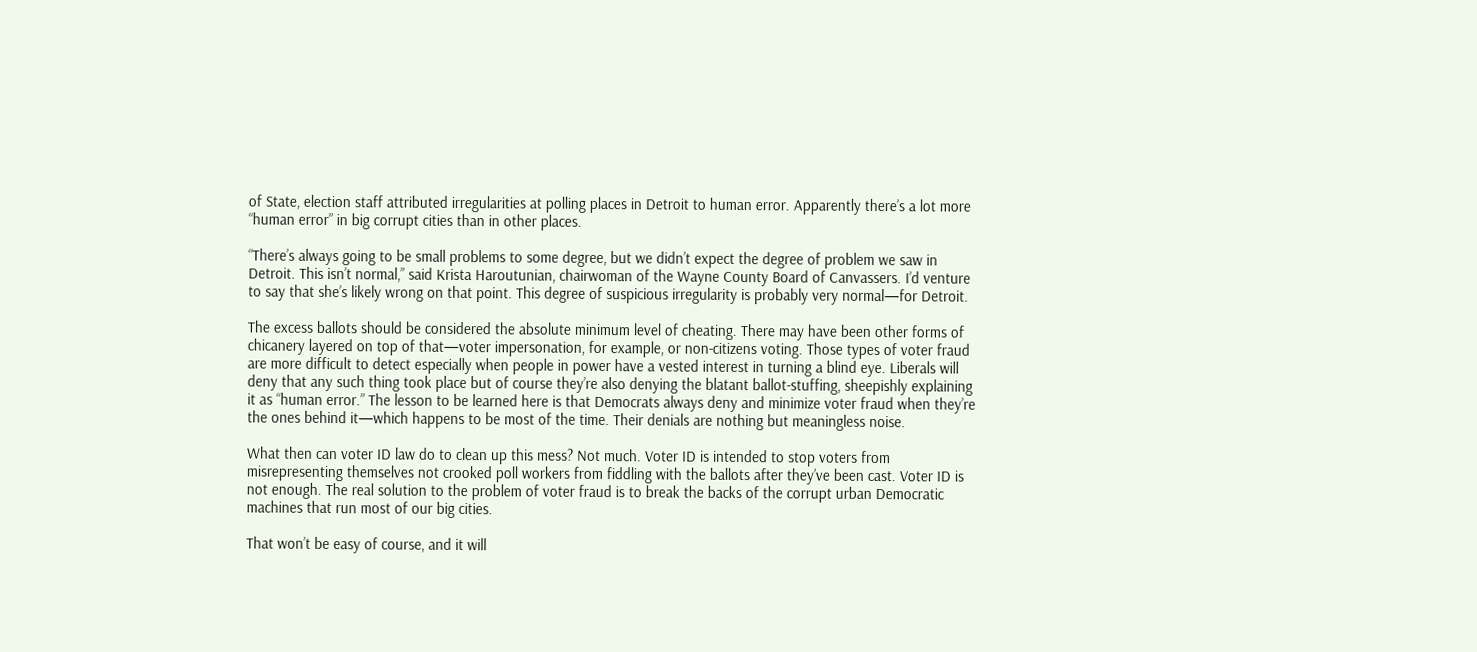of State, election staff attributed irregularities at polling places in Detroit to human error. Apparently there’s a lot more “human error” in big corrupt cities than in other places.

“There’s always going to be small problems to some degree, but we didn’t expect the degree of problem we saw in Detroit. This isn’t normal,” said Krista Haroutunian, chairwoman of the Wayne County Board of Canvassers. I’d venture to say that she’s likely wrong on that point. This degree of suspicious irregularity is probably very normal—for Detroit.

The excess ballots should be considered the absolute minimum level of cheating. There may have been other forms of chicanery layered on top of that—voter impersonation, for example, or non-citizens voting. Those types of voter fraud are more difficult to detect especially when people in power have a vested interest in turning a blind eye. Liberals will deny that any such thing took place but of course they’re also denying the blatant ballot-stuffing, sheepishly explaining it as “human error.” The lesson to be learned here is that Democrats always deny and minimize voter fraud when they’re the ones behind it—which happens to be most of the time. Their denials are nothing but meaningless noise.

What then can voter ID law do to clean up this mess? Not much. Voter ID is intended to stop voters from misrepresenting themselves not crooked poll workers from fiddling with the ballots after they’ve been cast. Voter ID is not enough. The real solution to the problem of voter fraud is to break the backs of the corrupt urban Democratic machines that run most of our big cities.

That won’t be easy of course, and it will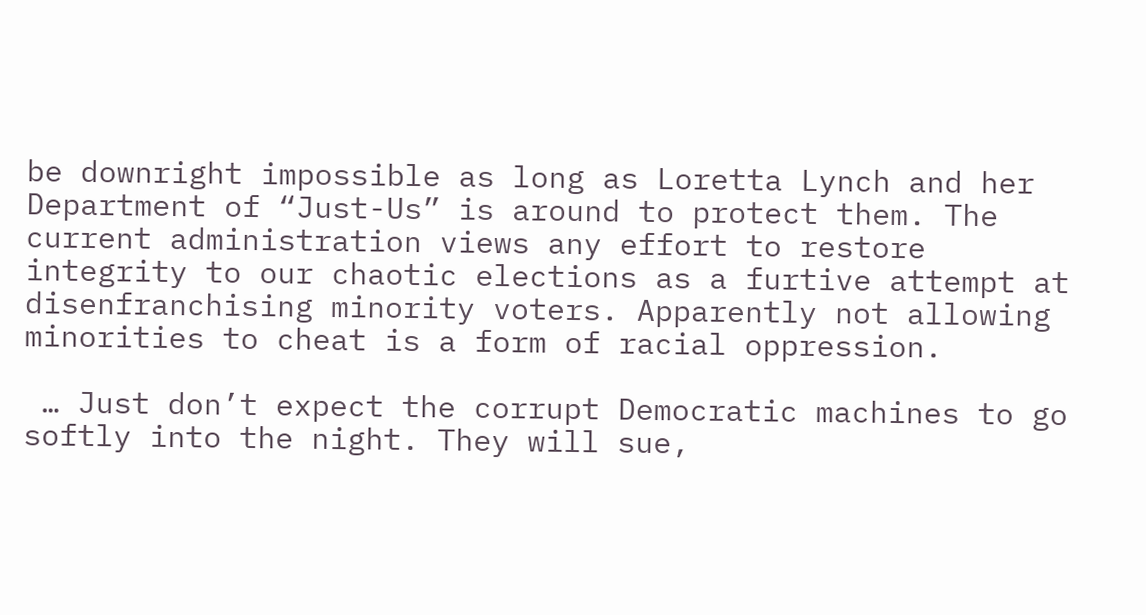be downright impossible as long as Loretta Lynch and her Department of “Just-Us” is around to protect them. The current administration views any effort to restore integrity to our chaotic elections as a furtive attempt at disenfranchising minority voters. Apparently not allowing minorities to cheat is a form of racial oppression.

 … Just don’t expect the corrupt Democratic machines to go softly into the night. They will sue,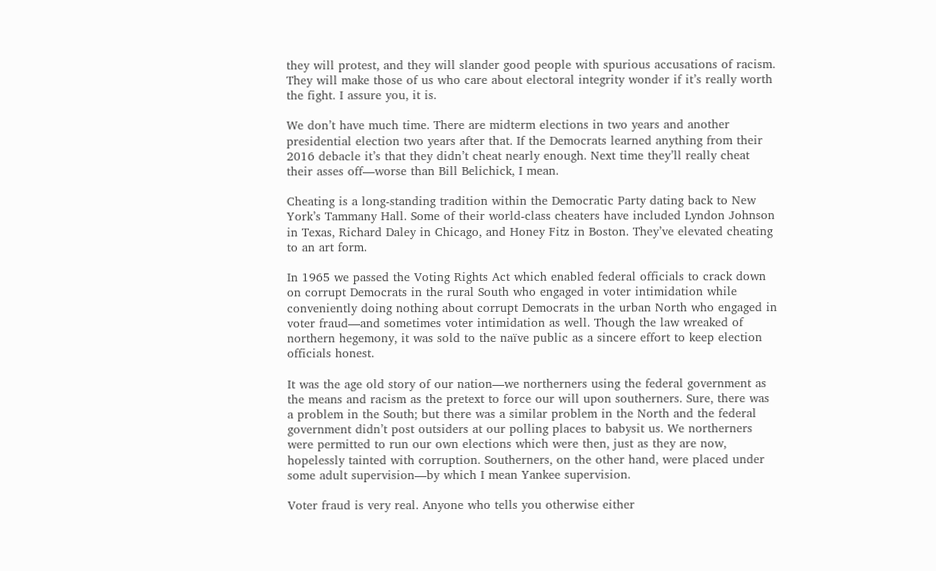they will protest, and they will slander good people with spurious accusations of racism. They will make those of us who care about electoral integrity wonder if it’s really worth the fight. I assure you, it is.

We don’t have much time. There are midterm elections in two years and another presidential election two years after that. If the Democrats learned anything from their 2016 debacle it’s that they didn’t cheat nearly enough. Next time they’ll really cheat their asses off—worse than Bill Belichick, I mean.

Cheating is a long-standing tradition within the Democratic Party dating back to New York’s Tammany Hall. Some of their world-class cheaters have included Lyndon Johnson in Texas, Richard Daley in Chicago, and Honey Fitz in Boston. They’ve elevated cheating to an art form.

In 1965 we passed the Voting Rights Act which enabled federal officials to crack down on corrupt Democrats in the rural South who engaged in voter intimidation while conveniently doing nothing about corrupt Democrats in the urban North who engaged in voter fraud—and sometimes voter intimidation as well. Though the law wreaked of northern hegemony, it was sold to the naïve public as a sincere effort to keep election officials honest.

It was the age old story of our nation—we northerners using the federal government as the means and racism as the pretext to force our will upon southerners. Sure, there was a problem in the South; but there was a similar problem in the North and the federal government didn’t post outsiders at our polling places to babysit us. We northerners were permitted to run our own elections which were then, just as they are now, hopelessly tainted with corruption. Southerners, on the other hand, were placed under some adult supervision—by which I mean Yankee supervision.

Voter fraud is very real. Anyone who tells you otherwise either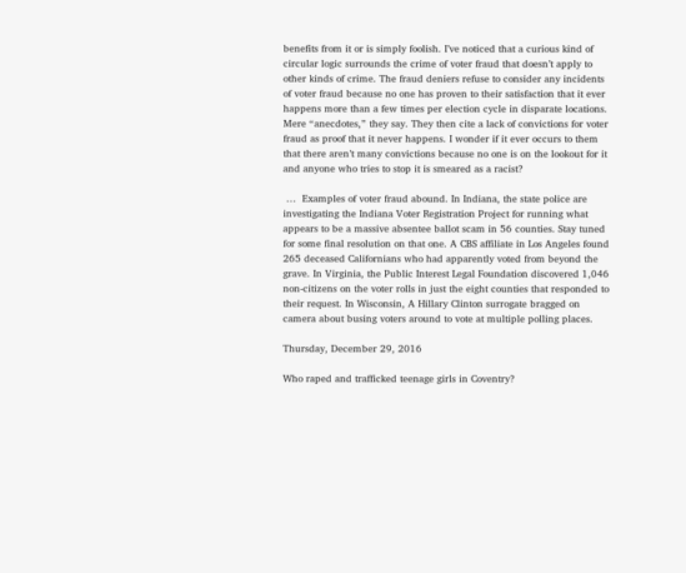benefits from it or is simply foolish. I’ve noticed that a curious kind of circular logic surrounds the crime of voter fraud that doesn’t apply to other kinds of crime. The fraud deniers refuse to consider any incidents of voter fraud because no one has proven to their satisfaction that it ever happens more than a few times per election cycle in disparate locations. Mere “anecdotes,” they say. They then cite a lack of convictions for voter fraud as proof that it never happens. I wonder if it ever occurs to them that there aren’t many convictions because no one is on the lookout for it and anyone who tries to stop it is smeared as a racist?

 …  Examples of voter fraud abound. In Indiana, the state police are investigating the Indiana Voter Registration Project for running what appears to be a massive absentee ballot scam in 56 counties. Stay tuned for some final resolution on that one. A CBS affiliate in Los Angeles found 265 deceased Californians who had apparently voted from beyond the grave. In Virginia, the Public Interest Legal Foundation discovered 1,046 non-citizens on the voter rolls in just the eight counties that responded to their request. In Wisconsin, A Hillary Clinton surrogate bragged on camera about busing voters around to vote at multiple polling places.

Thursday, December 29, 2016

Who raped and trafficked teenage girls in Coventry?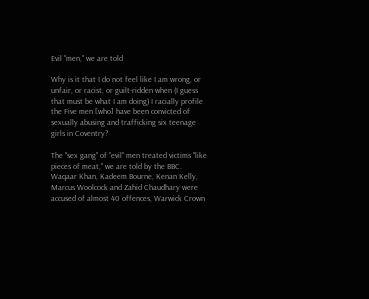Evil "men," we are told

Why is it that I do not feel like I am wrong, or unfair, or racist, or guilt-ridden when (I guess that must be what I am doing) I racially profile the Five men [who] have been convicted of sexually abusing and trafficking six teenage girls in Coventry?

The "sex gang" of "evil" men treated victims "like pieces of meat," we are told by the BBC.
Waqaar Khan, Kadeem Bourne, Kenan Kelly, Marcus Woolcock and Zahid Chaudhary were accused of almost 40 offences, Warwick Crown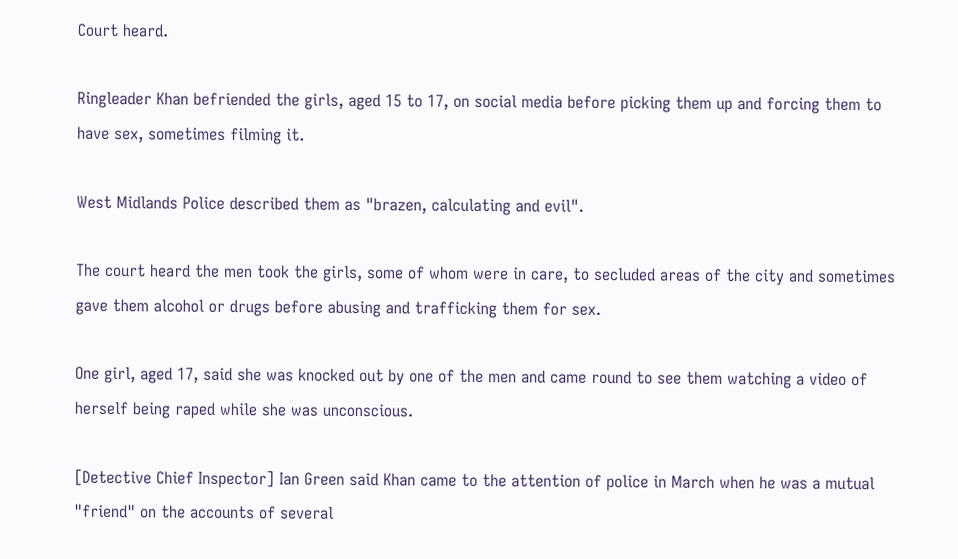Court heard.

Ringleader Khan befriended the girls, aged 15 to 17, on social media before picking them up and forcing them to have sex, sometimes filming it.

West Midlands Police described them as "brazen, calculating and evil".

The court heard the men took the girls, some of whom were in care, to secluded areas of the city and sometimes gave them alcohol or drugs before abusing and trafficking them for sex.

One girl, aged 17, said she was knocked out by one of the men and came round to see them watching a video of herself being raped while she was unconscious.

[Detective Chief Inspector] Ian Green said Khan came to the attention of police in March when he was a mutual "friend" on the accounts of several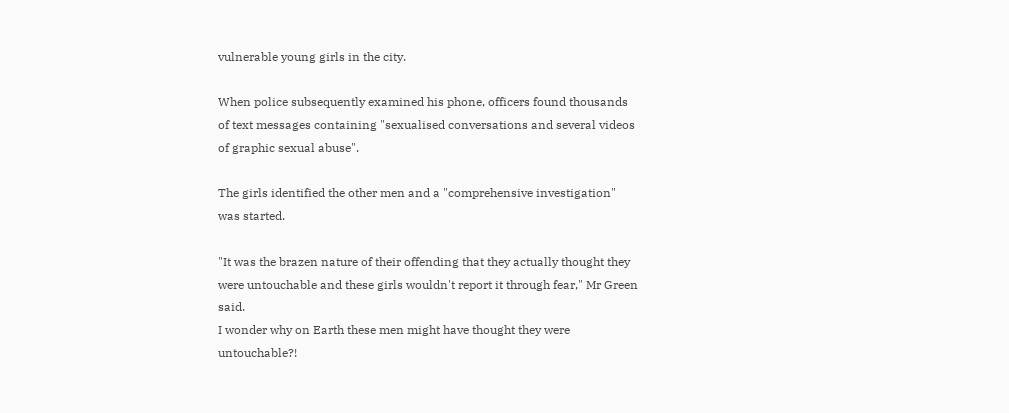vulnerable young girls in the city.

When police subsequently examined his phone, officers found thousands of text messages containing "sexualised conversations and several videos of graphic sexual abuse".

The girls identified the other men and a "comprehensive investigation" was started.

"It was the brazen nature of their offending that they actually thought they were untouchable and these girls wouldn't report it through fear," Mr Green said.
I wonder why on Earth these men might have thought they were untouchable?!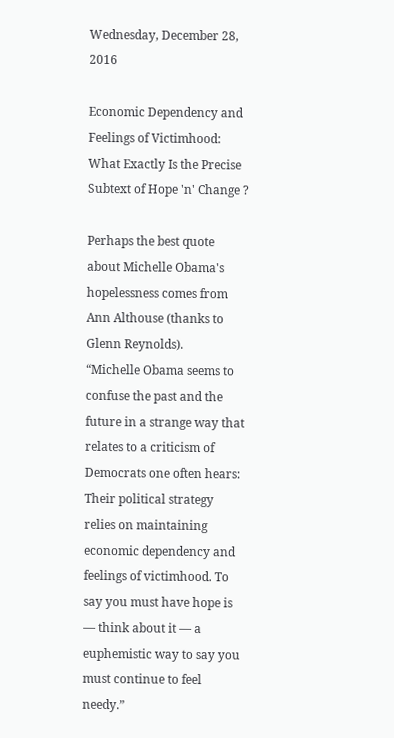Wednesday, December 28, 2016

Economic Dependency and Feelings of Victimhood: What Exactly Is the Precise Subtext of Hope 'n' Change ?

Perhaps the best quote about Michelle Obama's hopelessness comes from Ann Althouse (thanks to Glenn Reynolds).
“Michelle Obama seems to confuse the past and the future in a strange way that relates to a criticism of Democrats one often hears: Their political strategy relies on maintaining economic dependency and feelings of victimhood. To say you must have hope is — think about it — a euphemistic way to say you must continue to feel needy.”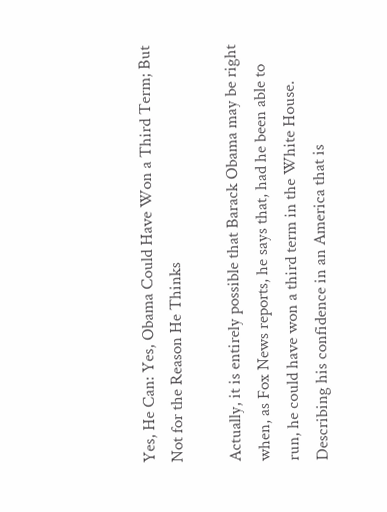Yes, He Can: Yes, Obama Could Have Won a Third Term; But Not for the Reason He Thinks

Actually, it is entirely possible that Barack Obama may be right when, as Fox News reports, he says that, had he been able to run, he could have won a third term in the White House.
Describing his confidence in an America that is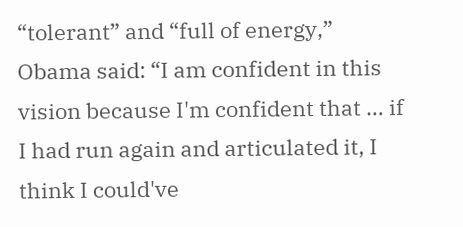“tolerant” and “full of energy,” Obama said: “I am confident in this vision because I'm confident that … if I had run again and articulated it, I think I could've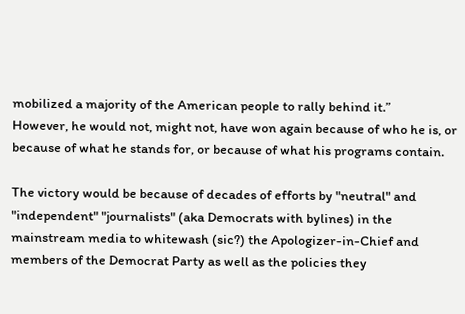mobilized a majority of the American people to rally behind it.”
However, he would not, might not, have won again because of who he is, or because of what he stands for, or because of what his programs contain.

The victory would be because of decades of efforts by "neutral" and "independent" "journalists" (aka Democrats with bylines) in the mainstream media to whitewash (sic?) the Apologizer-in-Chief and members of the Democrat Party as well as the policies they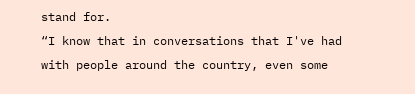stand for.
“I know that in conversations that I've had with people around the country, even some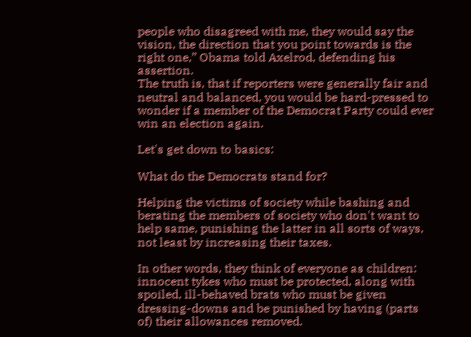people who disagreed with me, they would say the vision, the direction that you point towards is the right one,” Obama told Axelrod, defending his assertion.
The truth is, that if reporters were generally fair and neutral and balanced, you would be hard-pressed to wonder if a member of the Democrat Party could ever win an election again.

Let's get down to basics:

What do the Democrats stand for?

Helping the victims of society while bashing and berating the members of society who don't want to help same, punishing the latter in all sorts of ways, not least by increasing their taxes.

In other words, they think of everyone as children: innocent tykes who must be protected, along with spoiled, ill-behaved brats who must be given dressing-downs and be punished by having (parts of) their allowances removed.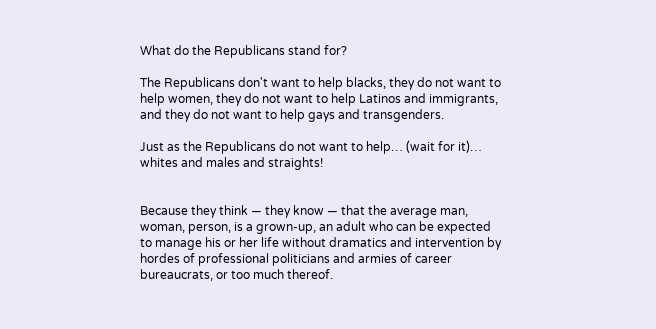What do the Republicans stand for?

The Republicans don't want to help blacks, they do not want to help women, they do not want to help Latinos and immigrants, and they do not want to help gays and transgenders.

Just as the Republicans do not want to help… (wait for it)… whites and males and straights!


Because they think — they know — that the average man, woman, person, is a grown-up, an adult who can be expected to manage his or her life without dramatics and intervention by hordes of professional politicians and armies of career bureaucrats, or too much thereof.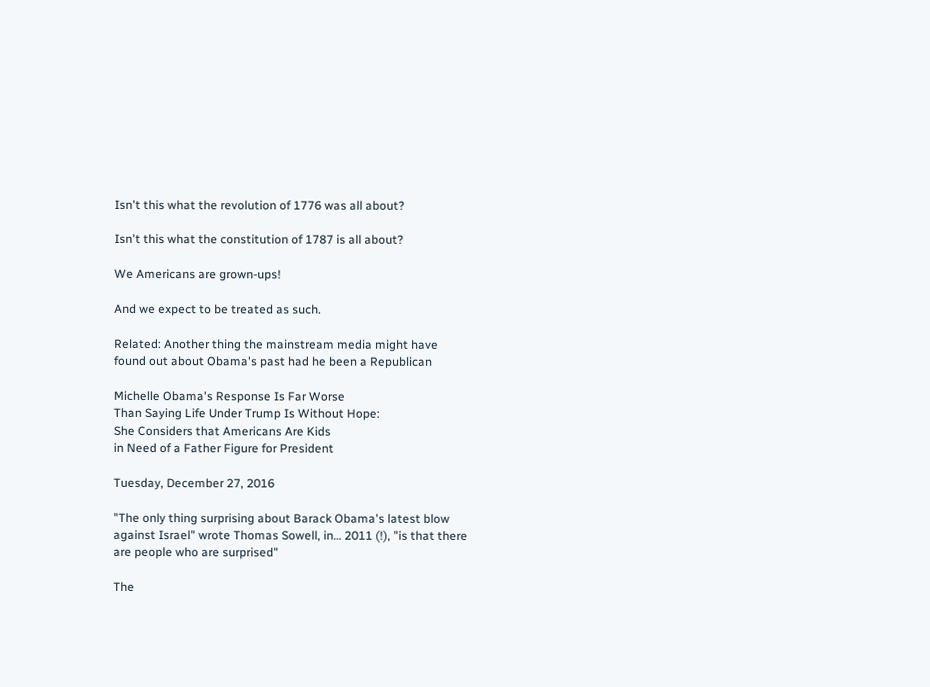Isn't this what the revolution of 1776 was all about?

Isn't this what the constitution of 1787 is all about?

We Americans are grown-ups!

And we expect to be treated as such.

Related: Another thing the mainstream media might have
found out about Obama's past had he been a Republican

Michelle Obama's Response Is Far Worse
Than Saying Life Under Trump Is Without Hope:
She Considers that Americans Are Kids
in Need of a Father Figure for President

Tuesday, December 27, 2016

"The only thing surprising about Barack Obama's latest blow against Israel" wrote Thomas Sowell, in… 2011 (!), "is that there are people who are surprised"

The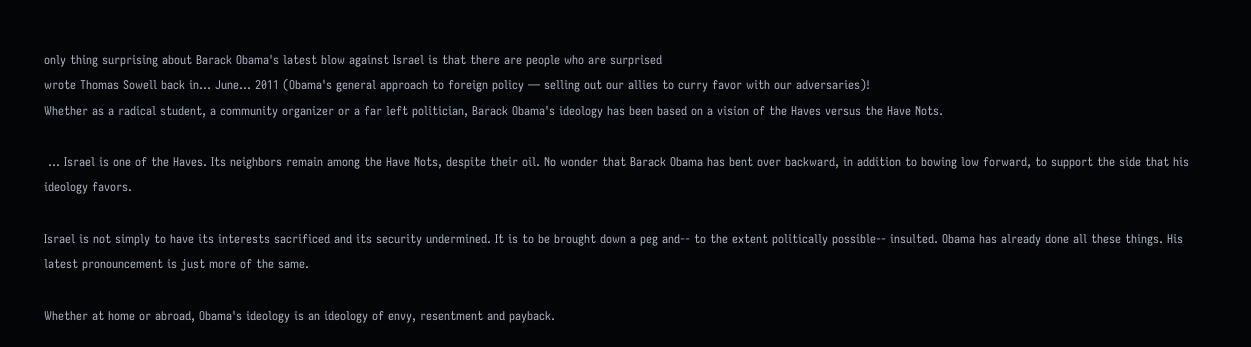only thing surprising about Barack Obama's latest blow against Israel is that there are people who are surprised
wrote Thomas Sowell back in… June… 2011 (Obama's general approach to foreign policy — selling out our allies to curry favor with our adversaries)!
Whether as a radical student, a community organizer or a far left politician, Barack Obama's ideology has been based on a vision of the Haves versus the Have Nots.

 … Israel is one of the Haves. Its neighbors remain among the Have Nots, despite their oil. No wonder that Barack Obama has bent over backward, in addition to bowing low forward, to support the side that his ideology favors.

Israel is not simply to have its interests sacrificed and its security undermined. It is to be brought down a peg and-- to the extent politically possible-- insulted. Obama has already done all these things. His latest pronouncement is just more of the same.

Whether at home or abroad, Obama's ideology is an ideology of envy, resentment and payback.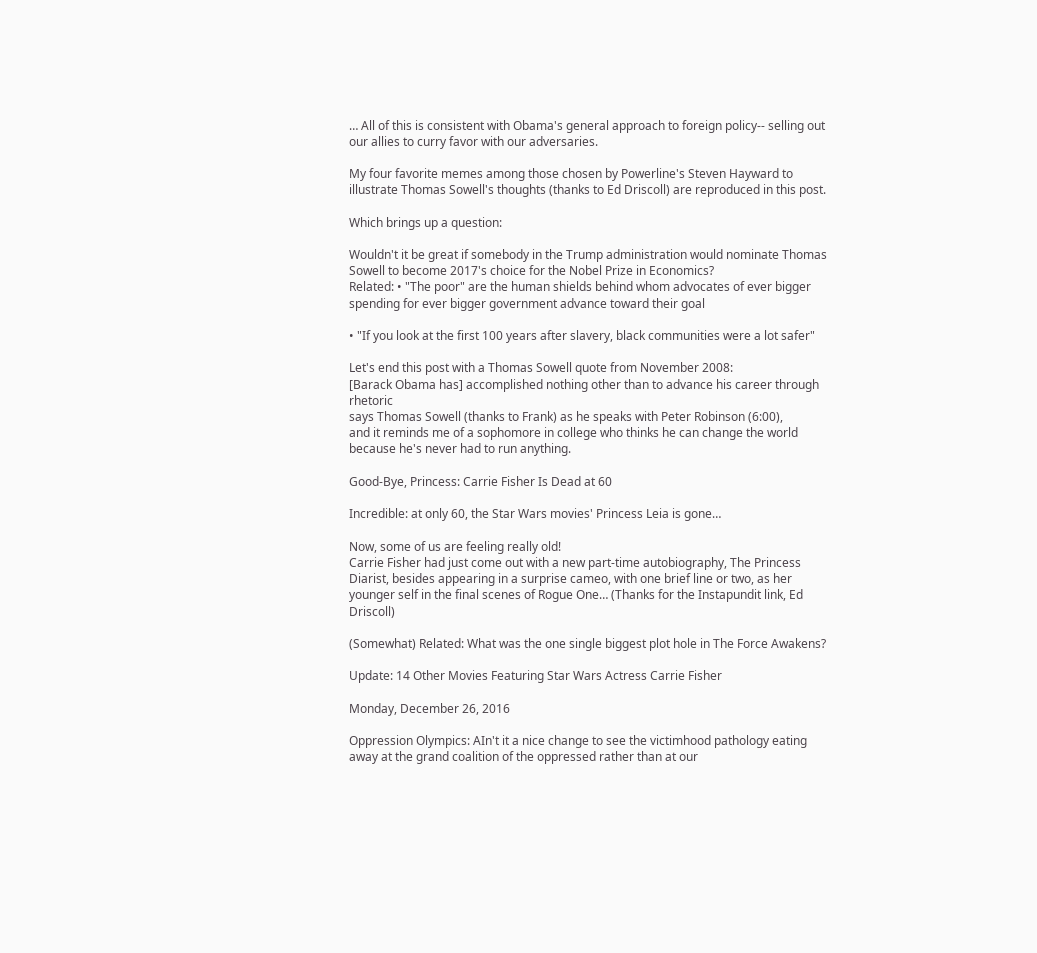… All of this is consistent with Obama's general approach to foreign policy-- selling out our allies to curry favor with our adversaries.

My four favorite memes among those chosen by Powerline's Steven Hayward to illustrate Thomas Sowell's thoughts (thanks to Ed Driscoll) are reproduced in this post.

Which brings up a question:

Wouldn't it be great if somebody in the Trump administration would nominate Thomas Sowell to become 2017's choice for the Nobel Prize in Economics?
Related: • "The poor" are the human shields behind whom advocates of ever bigger spending for ever bigger government advance toward their goal

• "If you look at the first 100 years after slavery, black communities were a lot safer"

Let's end this post with a Thomas Sowell quote from November 2008:
[Barack Obama has] accomplished nothing other than to advance his career through rhetoric
says Thomas Sowell (thanks to Frank) as he speaks with Peter Robinson (6:00),
and it reminds me of a sophomore in college who thinks he can change the world because he's never had to run anything.

Good-Bye, Princess: Carrie Fisher Is Dead at 60

Incredible: at only 60, the Star Wars movies' Princess Leia is gone…

Now, some of us are feeling really old!
Carrie Fisher had just come out with a new part-time autobiography, The Princess Diarist, besides appearing in a surprise cameo, with one brief line or two, as her younger self in the final scenes of Rogue One… (Thanks for the Instapundit link, Ed Driscoll)

(Somewhat) Related: What was the one single biggest plot hole in The Force Awakens?

Update: 14 Other Movies Featuring Star Wars Actress Carrie Fisher

Monday, December 26, 2016

Oppression Olympics: AIn't it a nice change to see the victimhood pathology eating away at the grand coalition of the oppressed rather than at our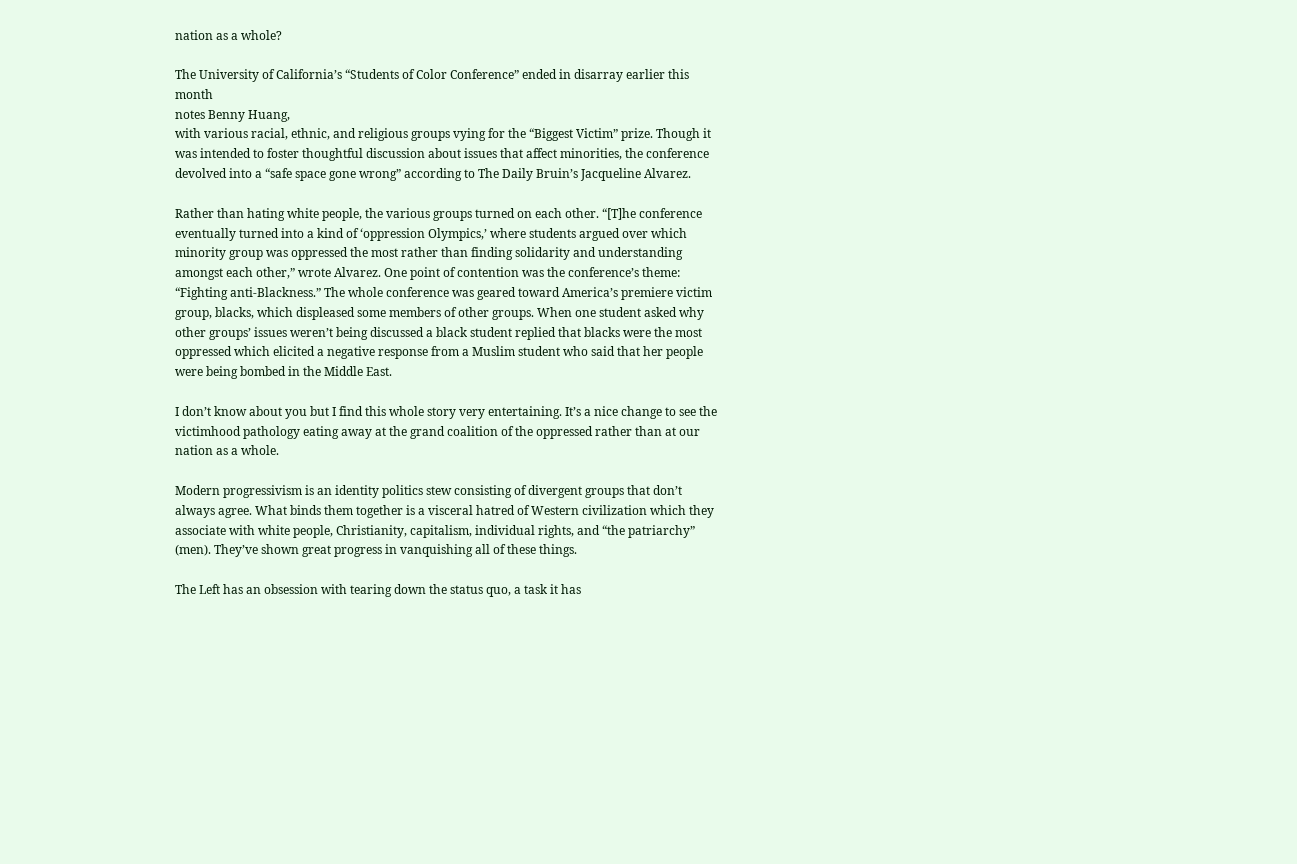nation as a whole?

The University of California’s “Students of Color Conference” ended in disarray earlier this month
notes Benny Huang,
with various racial, ethnic, and religious groups vying for the “Biggest Victim” prize. Though it was intended to foster thoughtful discussion about issues that affect minorities, the conference devolved into a “safe space gone wrong” according to The Daily Bruin’s Jacqueline Alvarez.

Rather than hating white people, the various groups turned on each other. “[T]he conference eventually turned into a kind of ‘oppression Olympics,’ where students argued over which minority group was oppressed the most rather than finding solidarity and understanding amongst each other,” wrote Alvarez. One point of contention was the conference’s theme: “Fighting anti-Blackness.” The whole conference was geared toward America’s premiere victim group, blacks, which displeased some members of other groups. When one student asked why other groups’ issues weren’t being discussed a black student replied that blacks were the most oppressed which elicited a negative response from a Muslim student who said that her people were being bombed in the Middle East.

I don’t know about you but I find this whole story very entertaining. It’s a nice change to see the victimhood pathology eating away at the grand coalition of the oppressed rather than at our nation as a whole.

Modern progressivism is an identity politics stew consisting of divergent groups that don’t always agree. What binds them together is a visceral hatred of Western civilization which they associate with white people, Christianity, capitalism, individual rights, and “the patriarchy” (men). They’ve shown great progress in vanquishing all of these things.

The Left has an obsession with tearing down the status quo, a task it has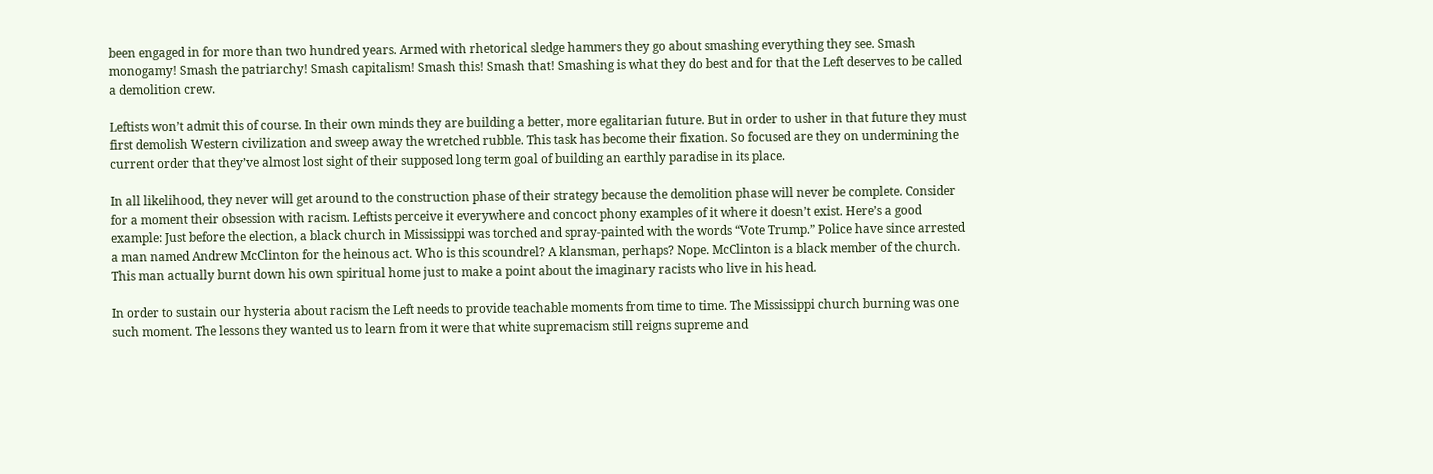been engaged in for more than two hundred years. Armed with rhetorical sledge hammers they go about smashing everything they see. Smash monogamy! Smash the patriarchy! Smash capitalism! Smash this! Smash that! Smashing is what they do best and for that the Left deserves to be called a demolition crew.

Leftists won’t admit this of course. In their own minds they are building a better, more egalitarian future. But in order to usher in that future they must first demolish Western civilization and sweep away the wretched rubble. This task has become their fixation. So focused are they on undermining the current order that they’ve almost lost sight of their supposed long term goal of building an earthly paradise in its place.

In all likelihood, they never will get around to the construction phase of their strategy because the demolition phase will never be complete. Consider for a moment their obsession with racism. Leftists perceive it everywhere and concoct phony examples of it where it doesn’t exist. Here’s a good example: Just before the election, a black church in Mississippi was torched and spray-painted with the words “Vote Trump.” Police have since arrested a man named Andrew McClinton for the heinous act. Who is this scoundrel? A klansman, perhaps? Nope. McClinton is a black member of the church. This man actually burnt down his own spiritual home just to make a point about the imaginary racists who live in his head.

In order to sustain our hysteria about racism the Left needs to provide teachable moments from time to time. The Mississippi church burning was one such moment. The lessons they wanted us to learn from it were that white supremacism still reigns supreme and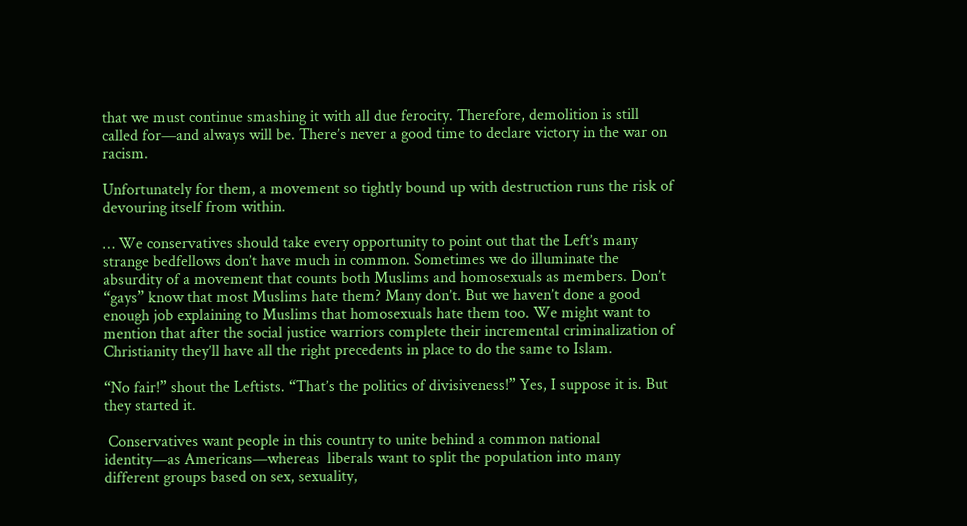that we must continue smashing it with all due ferocity. Therefore, demolition is still called for—and always will be. There’s never a good time to declare victory in the war on racism.

Unfortunately for them, a movement so tightly bound up with destruction runs the risk of devouring itself from within.

… We conservatives should take every opportunity to point out that the Left’s many strange bedfellows don’t have much in common. Sometimes we do illuminate the absurdity of a movement that counts both Muslims and homosexuals as members. Don’t “gays” know that most Muslims hate them? Many don’t. But we haven’t done a good enough job explaining to Muslims that homosexuals hate them too. We might want to mention that after the social justice warriors complete their incremental criminalization of Christianity they’ll have all the right precedents in place to do the same to Islam.

“No fair!” shout the Leftists. “That’s the politics of divisiveness!” Yes, I suppose it is. But they started it.

 Conservatives want people in this country to unite behind a common national identity—as Americans—whereas  liberals want to split the population into many different groups based on sex, sexuality,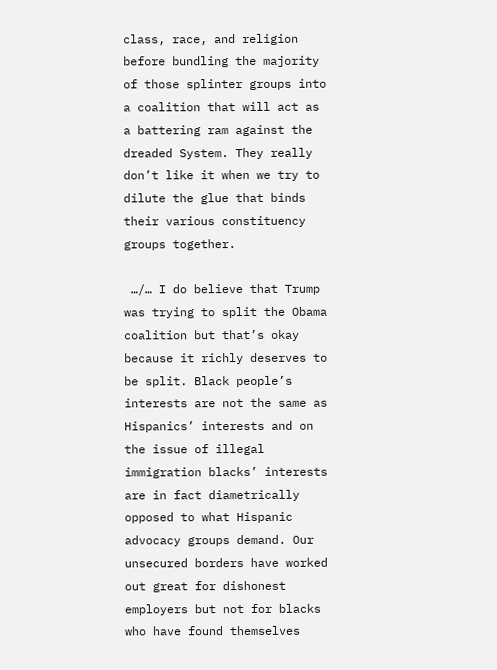class, race, and religion before bundling the majority of those splinter groups into a coalition that will act as a battering ram against the dreaded System. They really don’t like it when we try to dilute the glue that binds their various constituency groups together.

 …/… I do believe that Trump was trying to split the Obama coalition but that’s okay because it richly deserves to be split. Black people’s interests are not the same as Hispanics’ interests and on the issue of illegal immigration blacks’ interests are in fact diametrically opposed to what Hispanic advocacy groups demand. Our unsecured borders have worked out great for dishonest employers but not for blacks who have found themselves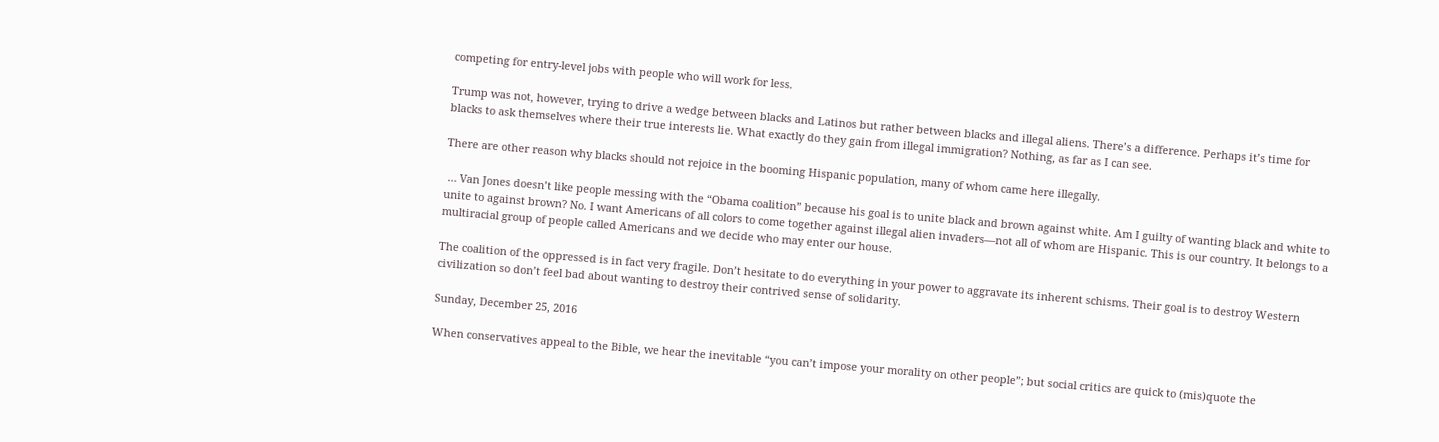competing for entry-level jobs with people who will work for less.

Trump was not, however, trying to drive a wedge between blacks and Latinos but rather between blacks and illegal aliens. There’s a difference. Perhaps it’s time for blacks to ask themselves where their true interests lie. What exactly do they gain from illegal immigration? Nothing, as far as I can see.

There are other reason why blacks should not rejoice in the booming Hispanic population, many of whom came here illegally.

 … Van Jones doesn’t like people messing with the “Obama coalition” because his goal is to unite black and brown against white. Am I guilty of wanting black and white to unite to against brown? No. I want Americans of all colors to come together against illegal alien invaders—not all of whom are Hispanic. This is our country. It belongs to a multiracial group of people called Americans and we decide who may enter our house.

The coalition of the oppressed is in fact very fragile. Don’t hesitate to do everything in your power to aggravate its inherent schisms. Their goal is to destroy Western civilization so don’t feel bad about wanting to destroy their contrived sense of solidarity.

Sunday, December 25, 2016

When conservatives appeal to the Bible, we hear the inevitable “you can’t impose your morality on other people”; but social critics are quick to (mis)quote the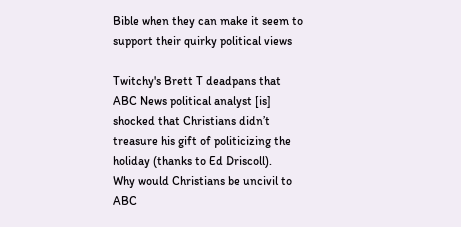Bible when they can make it seem to support their quirky political views

Twitchy's Brett T deadpans that ABC News political analyst [is] shocked that Christians didn’t treasure his gift of politicizing the holiday (thanks to Ed Driscoll).
Why would Christians be uncivil to ABC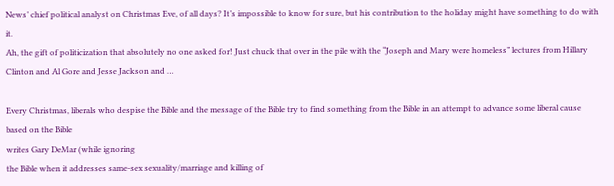News’ chief political analyst on Christmas Eve, of all days? It’s impossible to know for sure, but his contribution to the holiday might have something to do with it.
Ah, the gift of politicization that absolutely no one asked for! Just chuck that over in the pile with the “Joseph and Mary were homeless” lectures from Hillary Clinton and Al Gore and Jesse Jackson and …

Every Christmas, liberals who despise the Bible and the message of the Bible try to find something from the Bible in an attempt to advance some liberal cause based on the Bible
writes Gary DeMar (while ignoring
the Bible when it addresses same-sex sexuality/marriage and killing of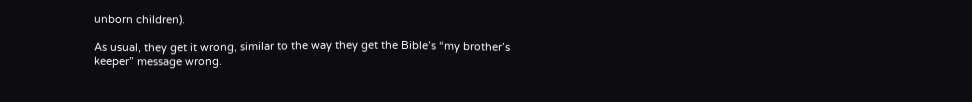unborn children).

As usual, they get it wrong, similar to the way they get the Bible’s “my brother’s keeper” message wrong.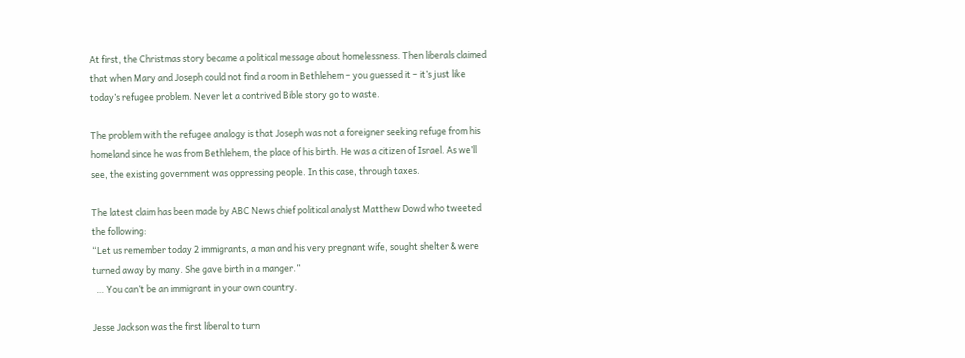At first, the Christmas story became a political message about homelessness. Then liberals claimed that when Mary and Joseph could not find a room in Bethlehem – you guessed it – it’s just like today’s refugee problem. Never let a contrived Bible story go to waste.

The problem with the refugee analogy is that Joseph was not a foreigner seeking refuge from his homeland since he was from Bethlehem, the place of his birth. He was a citizen of Israel. As we’ll see, the existing government was oppressing people. In this case, through taxes.

The latest claim has been made by ABC News chief political analyst Matthew Dowd who tweeted the following:
“Let us remember today 2 immigrants, a man and his very pregnant wife, sought shelter & were turned away by many. She gave birth in a manger.”
  … You can’t be an immigrant in your own country.

Jesse Jackson was the first liberal to turn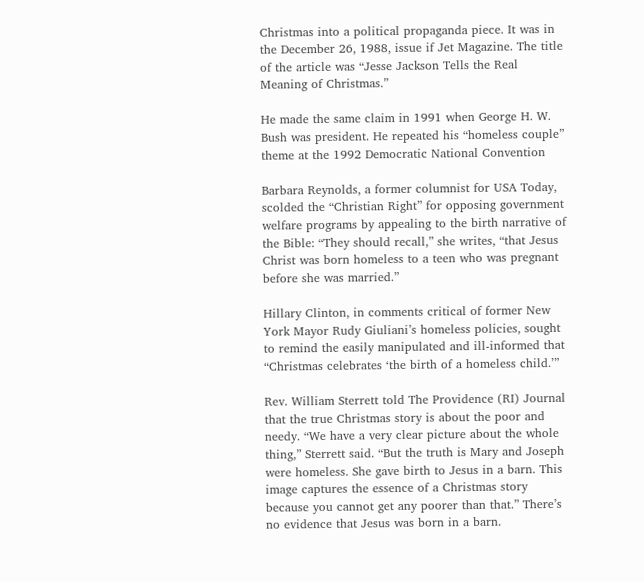Christmas into a political propaganda piece. It was in the December 26, 1988, issue if Jet Magazine. The title of the article was “Jesse Jackson Tells the Real Meaning of Christmas.”

He made the same claim in 1991 when George H. W. Bush was president. He repeated his “homeless couple” theme at the 1992 Democratic National Convention

Barbara Reynolds, a former columnist for USA Today, scolded the “Christian Right” for opposing government welfare programs by appealing to the birth narrative of the Bible: “They should recall,” she writes, “that Jesus Christ was born homeless to a teen who was pregnant before she was married.”

Hillary Clinton, in comments critical of former New York Mayor Rudy Giuliani’s homeless policies, sought to remind the easily manipulated and ill-informed that “Christmas celebrates ‘the birth of a homeless child.’”

Rev. William Sterrett told The Providence (RI) Journal that the true Christmas story is about the poor and needy. “We have a very clear picture about the whole thing,” Sterrett said. “But the truth is Mary and Joseph were homeless. She gave birth to Jesus in a barn. This image captures the essence of a Christmas story because you cannot get any poorer than that.” There’s no evidence that Jesus was born in a barn.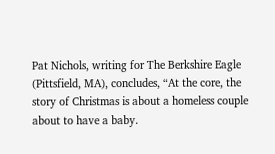Pat Nichols, writing for The Berkshire Eagle (Pittsfield, MA), concludes, “At the core, the story of Christmas is about a homeless couple about to have a baby.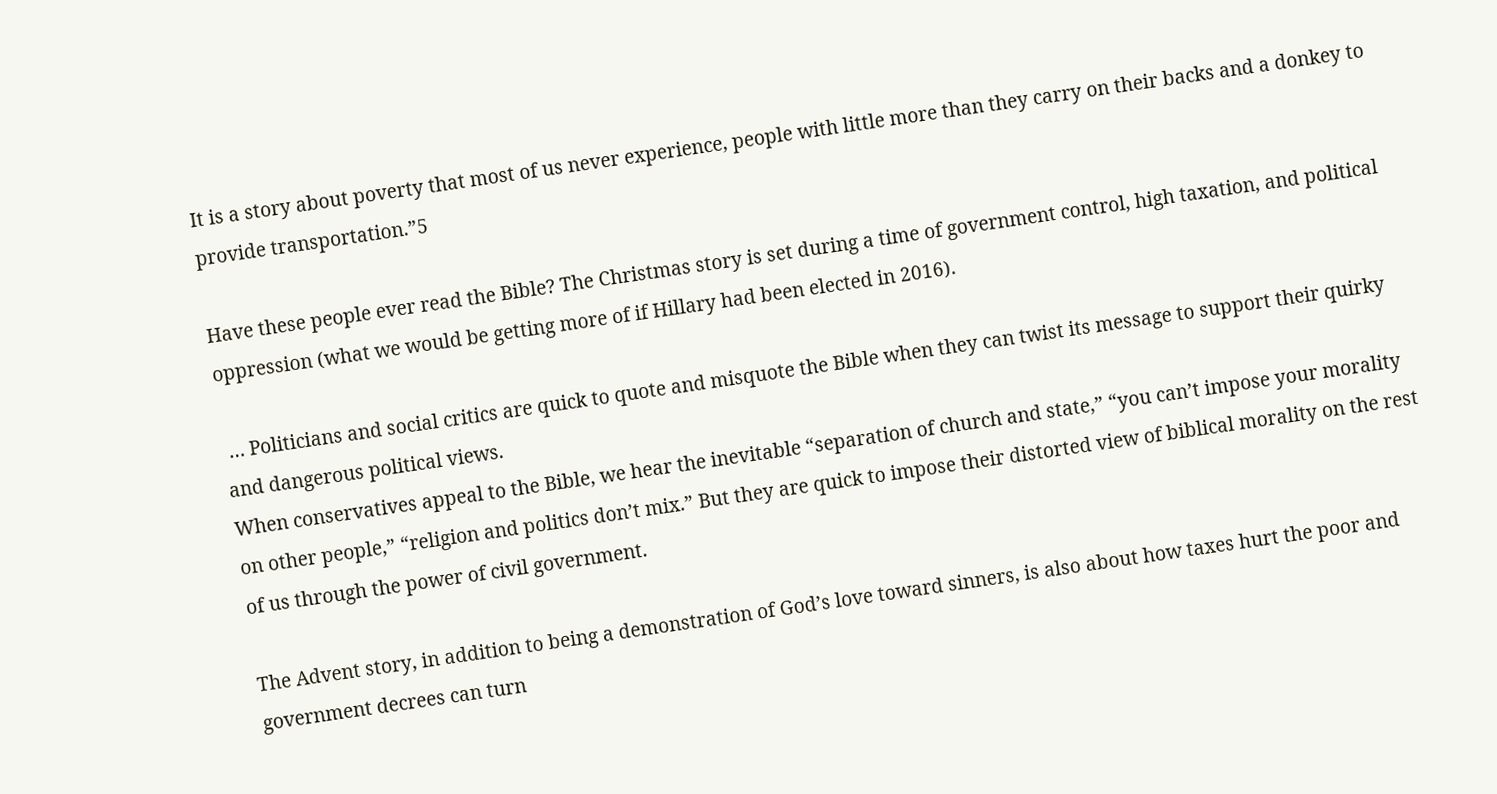It is a story about poverty that most of us never experience, people with little more than they carry on their backs and a donkey to provide transportation.”5

Have these people ever read the Bible? The Christmas story is set during a time of government control, high taxation, and political oppression (what we would be getting more of if Hillary had been elected in 2016).

 … Politicians and social critics are quick to quote and misquote the Bible when they can twist its message to support their quirky and dangerous political views.
When conservatives appeal to the Bible, we hear the inevitable “separation of church and state,” “you can’t impose your morality on other people,” “religion and politics don’t mix.” But they are quick to impose their distorted view of biblical morality on the rest of us through the power of civil government.

The Advent story, in addition to being a demonstration of God’s love toward sinners, is also about how taxes hurt the poor and government decrees can turn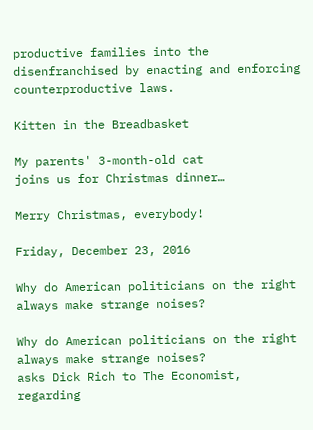productive families into the disenfranchised by enacting and enforcing counterproductive laws.

Kitten in the Breadbasket

My parents' 3-month-old cat
joins us for Christmas dinner…

Merry Christmas, everybody!

Friday, December 23, 2016

Why do American politicians on the right always make strange noises?

Why do American politicians on the right always make strange noises?
asks Dick Rich to The Economist, regarding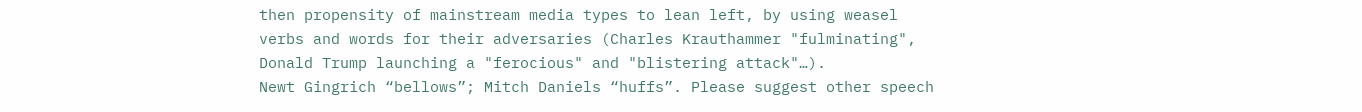then propensity of mainstream media types to lean left, by using weasel verbs and words for their adversaries (Charles Krauthammer "fulminating", Donald Trump launching a "ferocious" and "blistering attack"…).
Newt Gingrich “bellows”; Mitch Daniels “huffs”. Please suggest other speech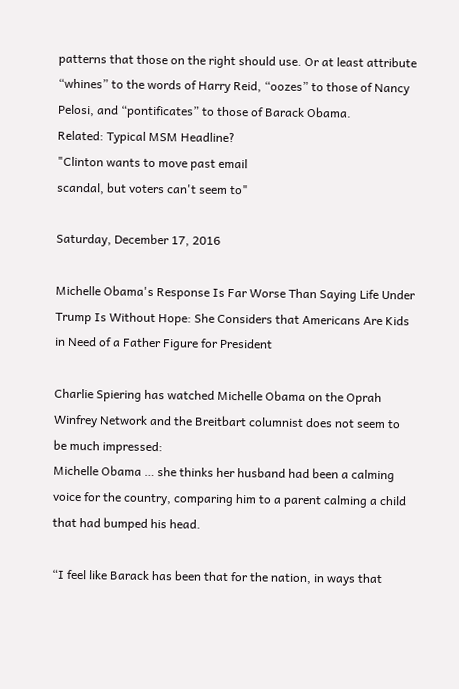patterns that those on the right should use. Or at least attribute “whines” to the words of Harry Reid, “oozes” to those of Nancy Pelosi, and “pontificates” to those of Barack Obama.
Related: Typical MSM Headline?
"Clinton wants to move past email
scandal, but voters can't seem to"

Saturday, December 17, 2016

Michelle Obama's Response Is Far Worse Than Saying Life Under Trump Is Without Hope: She Considers that Americans Are Kids in Need of a Father Figure for President

Charlie Spiering has watched Michelle Obama on the Oprah Winfrey Network and the Breitbart columnist does not seem to be much impressed:
Michelle Obama … she thinks her husband had been a calming voice for the country, comparing him to a parent calming a child that had bumped his head.

“I feel like Barack has been that for the nation, in ways that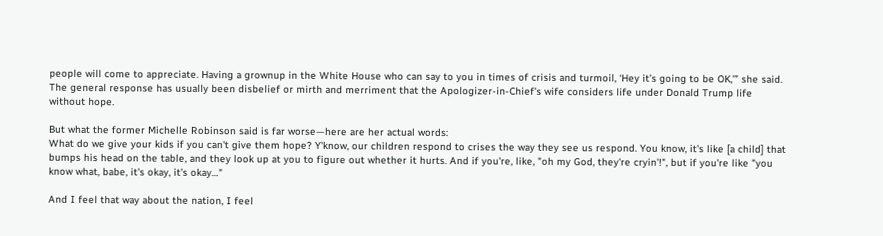people will come to appreciate. Having a grownup in the White House who can say to you in times of crisis and turmoil, ‘Hey it’s going to be OK,’” she said.
The general response has usually been disbelief or mirth and merriment that the Apologizer-in-Chief's wife considers life under Donald Trump life without hope.

But what the former Michelle Robinson said is far worse—here are her actual words:
What do we give your kids if you can't give them hope? Y'know, our children respond to crises the way they see us respond. You know, it's like [a child] that bumps his head on the table, and they look up at you to figure out whether it hurts. And if you're, like, "oh my God, they're cryin'!", but if you're like "you know what, babe, it's okay, it's okay…"

And I feel that way about the nation, I feel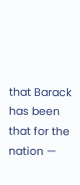that Barack has been that for the nation —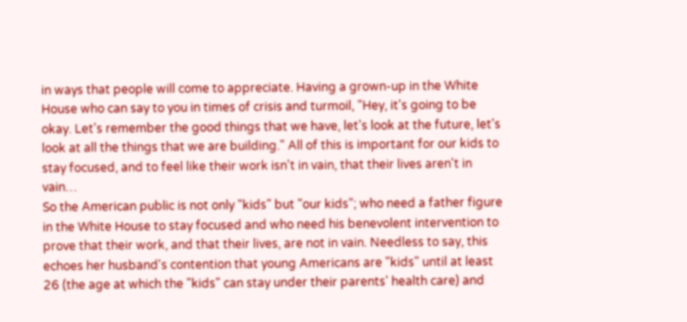in ways that people will come to appreciate. Having a grown-up in the White House who can say to you in times of crisis and turmoil, "Hey, it's going to be okay. Let's remember the good things that we have, let's look at the future, let's look at all the things that we are building." All of this is important for our kids to stay focused, and to feel like their work isn't in vain, that their lives aren't in vain…
So the American public is not only "kids" but "our kids"; who need a father figure in the White House to stay focused and who need his benevolent intervention to prove that their work, and that their lives, are not in vain. Needless to say, this echoes her husband's contention that young Americans are "kids" until at least 26 (the age at which the "kids" can stay under their parents' health care) and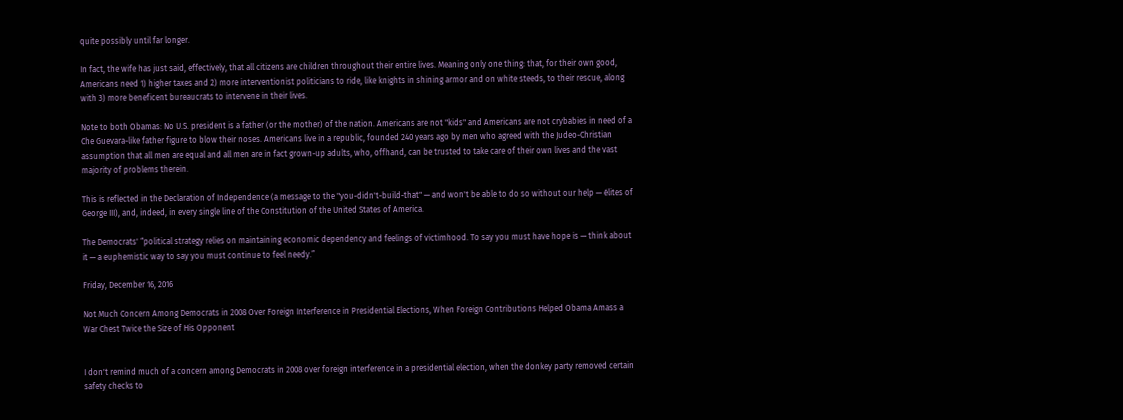quite possibly until far longer.

In fact, the wife has just said, effectively, that all citizens are children throughout their entire lives. Meaning only one thing: that, for their own good, Americans need 1) higher taxes and 2) more interventionist politicians to ride, like knights in shining armor and on white steeds, to their rescue, along with 3) more beneficent bureaucrats to intervene in their lives.

Note to both Obamas: No U.S. president is a father (or the mother) of the nation. Americans are not "kids" and Americans are not crybabies in need of a Che Guevara-like father figure to blow their noses. Americans live in a republic, founded 240 years ago by men who agreed with the Judeo-Christian assumption that all men are equal and all men are in fact grown-up adults, who, offhand, can be trusted to take care of their own lives and the vast majority of problems therein.

This is reflected in the Declaration of Independence (a message to the "you-didn't-build-that" — and won't be able to do so without our help — élites of George III), and, indeed, in every single line of the Constitution of the United States of America.

The Democrats' “political strategy relies on maintaining economic dependency and feelings of victimhood. To say you must have hope is — think about it — a euphemistic way to say you must continue to feel needy.”

Friday, December 16, 2016

Not Much Concern Among Democrats in 2008 Over Foreign Interference in Presidential Elections, When Foreign Contributions Helped Obama Amass a War Chest Twice the Size of His Opponent


I don't remind much of a concern among Democrats in 2008 over foreign interference in a presidential election, when the donkey party removed certain safety checks to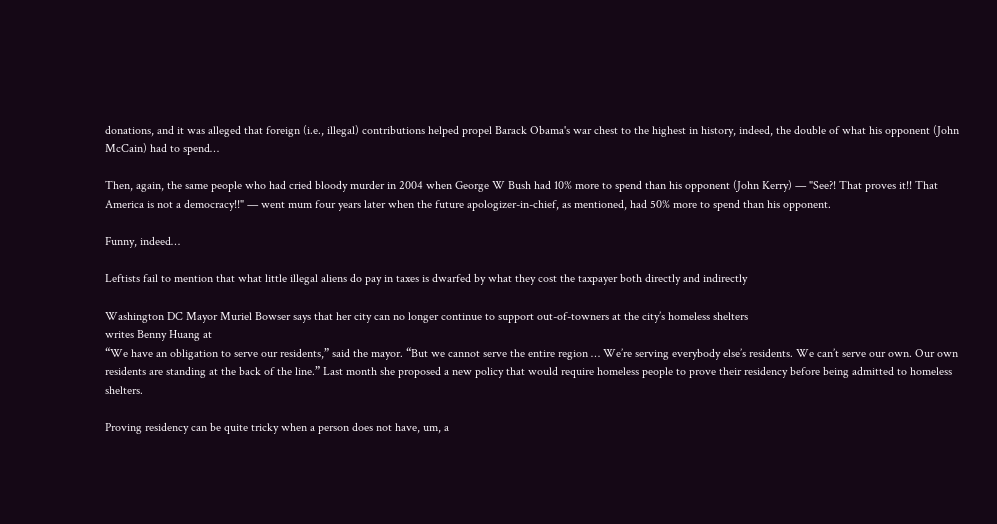donations, and it was alleged that foreign (i.e., illegal) contributions helped propel Barack Obama's war chest to the highest in history, indeed, the double of what his opponent (John McCain) had to spend…

Then, again, the same people who had cried bloody murder in 2004 when George W Bush had 10% more to spend than his opponent (John Kerry) — "See?! That proves it!! That America is not a democracy!!" — went mum four years later when the future apologizer-in-chief, as mentioned, had 50% more to spend than his opponent.

Funny, indeed…

Leftists fail to mention that what little illegal aliens do pay in taxes is dwarfed by what they cost the taxpayer both directly and indirectly

Washington DC Mayor Muriel Bowser says that her city can no longer continue to support out-of-towners at the city’s homeless shelters
writes Benny Huang at
“We have an obligation to serve our residents,” said the mayor. “But we cannot serve the entire region … We’re serving everybody else’s residents. We can’t serve our own. Our own residents are standing at the back of the line.” Last month she proposed a new policy that would require homeless people to prove their residency before being admitted to homeless shelters.

Proving residency can be quite tricky when a person does not have, um, a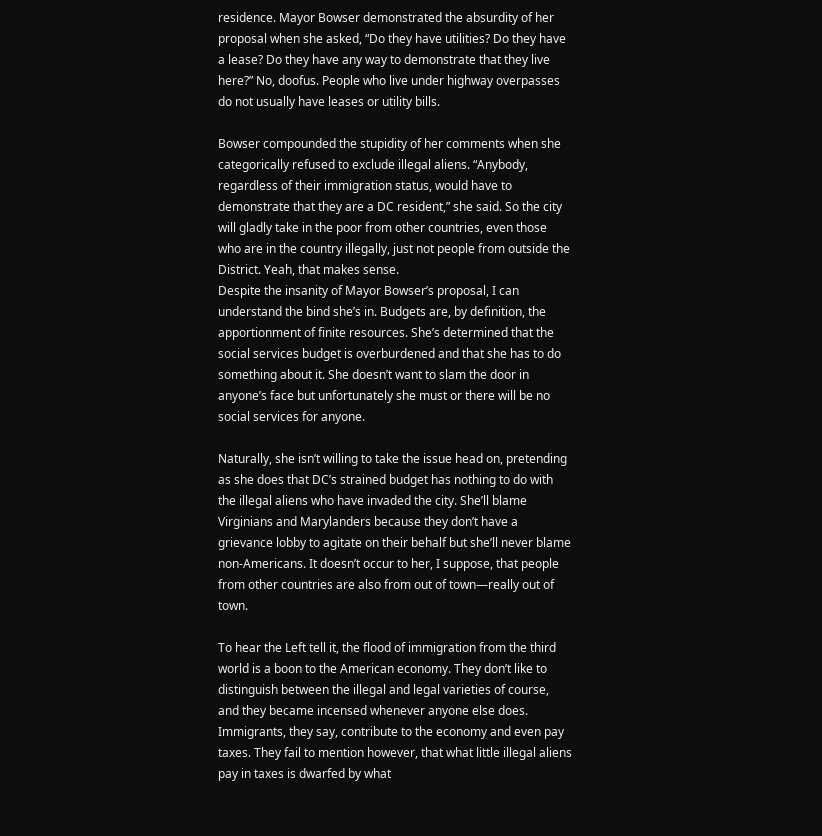residence. Mayor Bowser demonstrated the absurdity of her proposal when she asked, “Do they have utilities? Do they have a lease? Do they have any way to demonstrate that they live here?” No, doofus. People who live under highway overpasses do not usually have leases or utility bills.

Bowser compounded the stupidity of her comments when she categorically refused to exclude illegal aliens. “Anybody, regardless of their immigration status, would have to demonstrate that they are a DC resident,” she said. So the city will gladly take in the poor from other countries, even those who are in the country illegally, just not people from outside the District. Yeah, that makes sense.
Despite the insanity of Mayor Bowser’s proposal, I can understand the bind she’s in. Budgets are, by definition, the apportionment of finite resources. She’s determined that the social services budget is overburdened and that she has to do something about it. She doesn’t want to slam the door in anyone’s face but unfortunately she must or there will be no social services for anyone.

Naturally, she isn’t willing to take the issue head on, pretending as she does that DC’s strained budget has nothing to do with the illegal aliens who have invaded the city. She’ll blame Virginians and Marylanders because they don’t have a grievance lobby to agitate on their behalf but she’ll never blame non-Americans. It doesn’t occur to her, I suppose, that people from other countries are also from out of town—really out of town.

To hear the Left tell it, the flood of immigration from the third world is a boon to the American economy. They don’t like to distinguish between the illegal and legal varieties of course, and they became incensed whenever anyone else does. Immigrants, they say, contribute to the economy and even pay taxes. They fail to mention however, that what little illegal aliens pay in taxes is dwarfed by what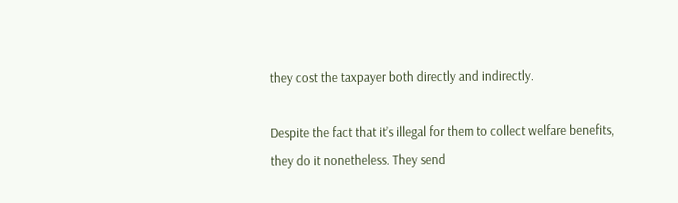they cost the taxpayer both directly and indirectly.

Despite the fact that it’s illegal for them to collect welfare benefits, they do it nonetheless. They send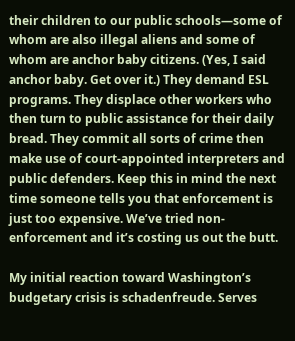their children to our public schools—some of whom are also illegal aliens and some of whom are anchor baby citizens. (Yes, I said anchor baby. Get over it.) They demand ESL programs. They displace other workers who then turn to public assistance for their daily bread. They commit all sorts of crime then make use of court-appointed interpreters and public defenders. Keep this in mind the next time someone tells you that enforcement is just too expensive. We’ve tried non-enforcement and it’s costing us out the butt.

My initial reaction toward Washington’s budgetary crisis is schadenfreude. Serves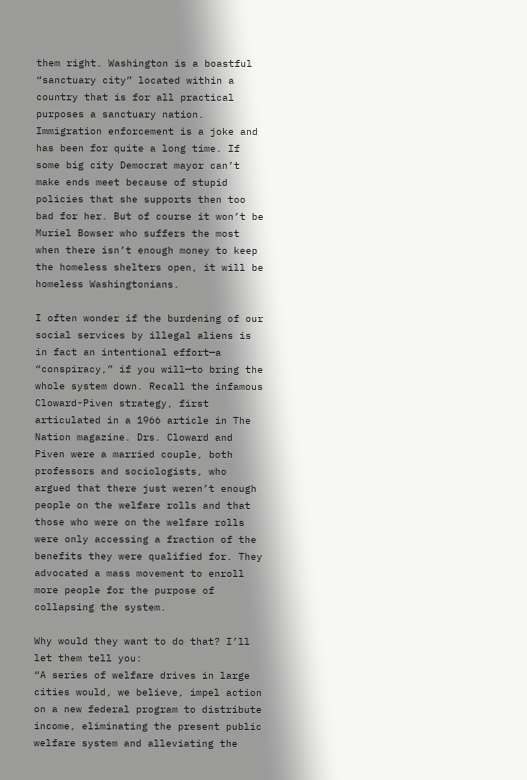them right. Washington is a boastful “sanctuary city” located within a country that is for all practical purposes a sanctuary nation. Immigration enforcement is a joke and has been for quite a long time. If some big city Democrat mayor can’t make ends meet because of stupid policies that she supports then too bad for her. But of course it won’t be Muriel Bowser who suffers the most when there isn’t enough money to keep the homeless shelters open, it will be homeless Washingtonians.

I often wonder if the burdening of our social services by illegal aliens is in fact an intentional effort—a “conspiracy,” if you will—to bring the whole system down. Recall the infamous Cloward-Piven strategy, first articulated in a 1966 article in The Nation magazine. Drs. Cloward and Piven were a married couple, both professors and sociologists, who argued that there just weren’t enough people on the welfare rolls and that those who were on the welfare rolls were only accessing a fraction of the benefits they were qualified for. They advocated a mass movement to enroll more people for the purpose of collapsing the system.

Why would they want to do that? I’ll let them tell you:
“A series of welfare drives in large cities would, we believe, impel action on a new federal program to distribute income, eliminating the present public welfare system and alleviating the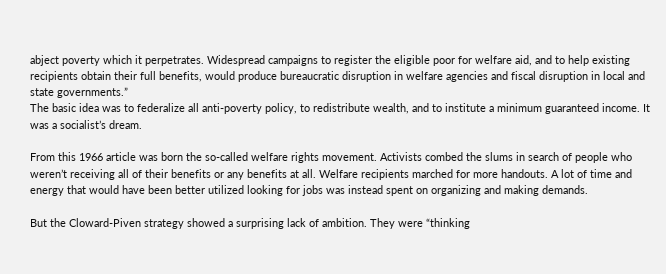abject poverty which it perpetrates. Widespread campaigns to register the eligible poor for welfare aid, and to help existing recipients obtain their full benefits, would produce bureaucratic disruption in welfare agencies and fiscal disruption in local and state governments.”
The basic idea was to federalize all anti-poverty policy, to redistribute wealth, and to institute a minimum guaranteed income. It was a socialist’s dream.

From this 1966 article was born the so-called welfare rights movement. Activists combed the slums in search of people who weren’t receiving all of their benefits or any benefits at all. Welfare recipients marched for more handouts. A lot of time and energy that would have been better utilized looking for jobs was instead spent on organizing and making demands.

But the Cloward-Piven strategy showed a surprising lack of ambition. They were “thinking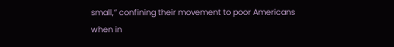small,” confining their movement to poor Americans when in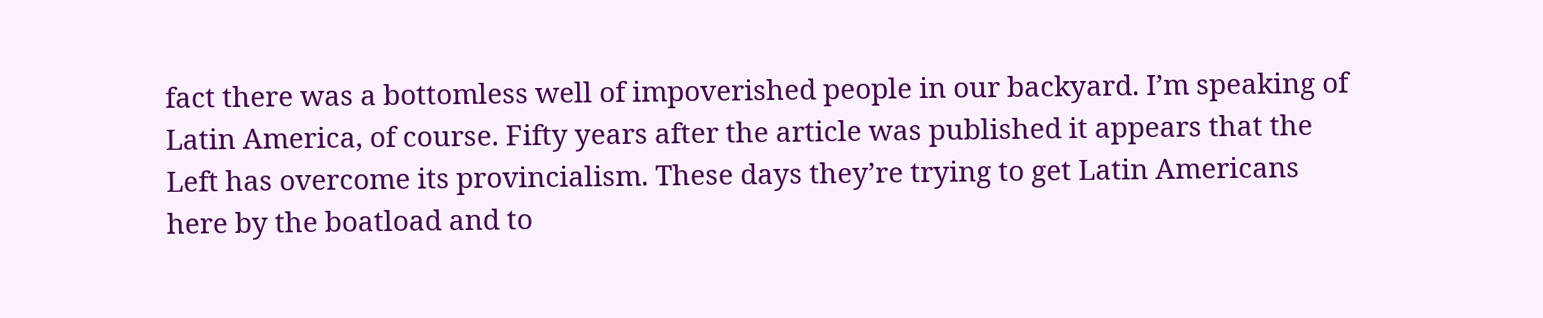fact there was a bottomless well of impoverished people in our backyard. I’m speaking of Latin America, of course. Fifty years after the article was published it appears that the Left has overcome its provincialism. These days they’re trying to get Latin Americans here by the boatload and to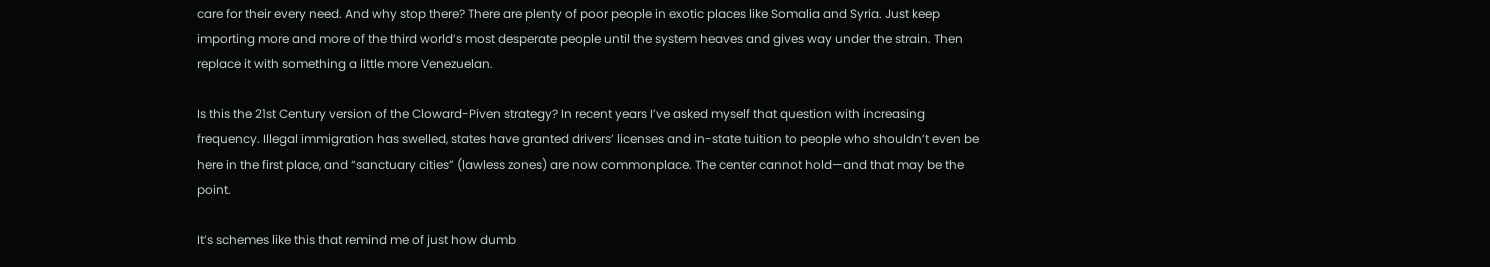care for their every need. And why stop there? There are plenty of poor people in exotic places like Somalia and Syria. Just keep importing more and more of the third world’s most desperate people until the system heaves and gives way under the strain. Then replace it with something a little more Venezuelan.

Is this the 21st Century version of the Cloward-Piven strategy? In recent years I’ve asked myself that question with increasing frequency. Illegal immigration has swelled, states have granted drivers’ licenses and in-state tuition to people who shouldn’t even be here in the first place, and “sanctuary cities” (lawless zones) are now commonplace. The center cannot hold—and that may be the point.

It’s schemes like this that remind me of just how dumb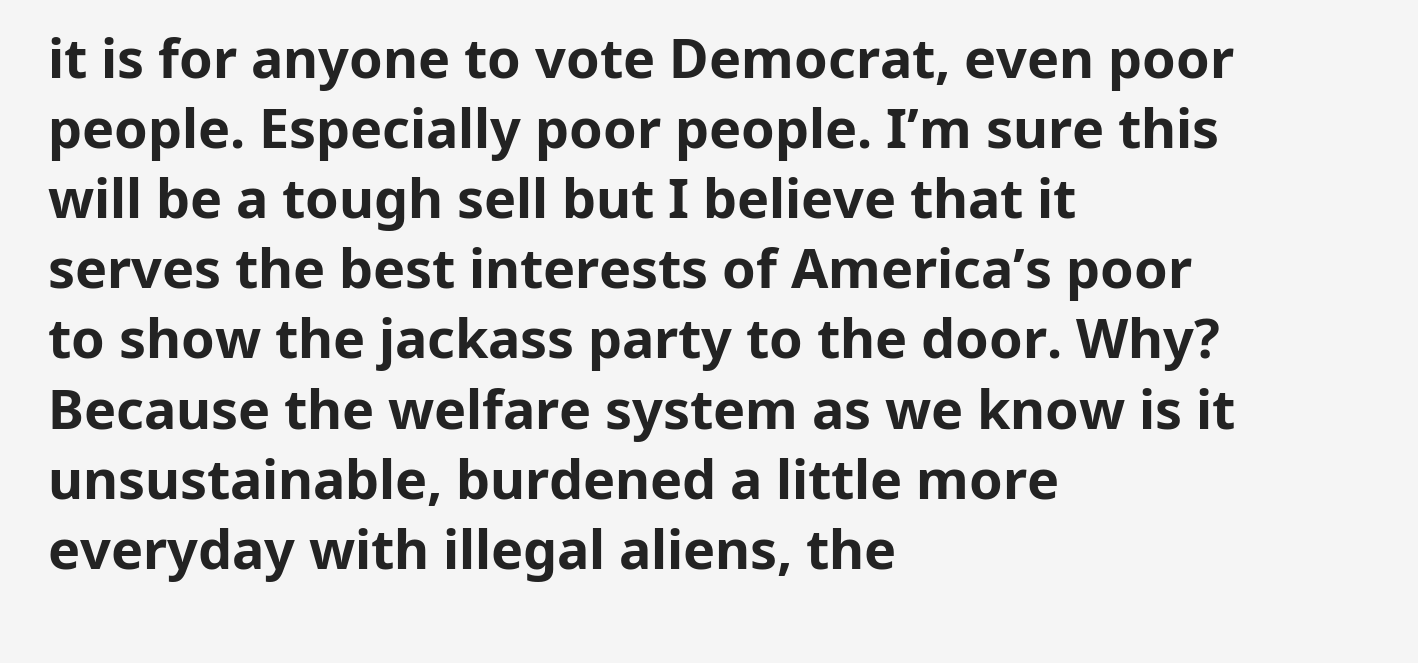it is for anyone to vote Democrat, even poor people. Especially poor people. I’m sure this will be a tough sell but I believe that it serves the best interests of America’s poor to show the jackass party to the door. Why? Because the welfare system as we know is it unsustainable, burdened a little more everyday with illegal aliens, the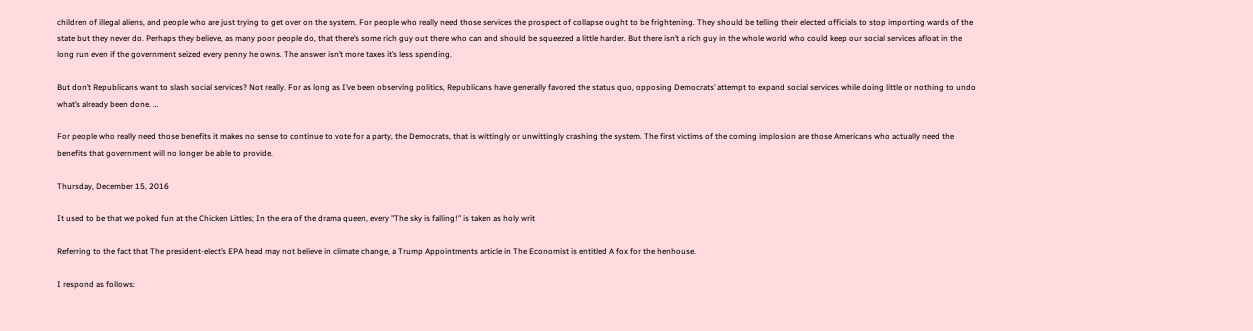children of illegal aliens, and people who are just trying to get over on the system. For people who really need those services the prospect of collapse ought to be frightening. They should be telling their elected officials to stop importing wards of the state but they never do. Perhaps they believe, as many poor people do, that there’s some rich guy out there who can and should be squeezed a little harder. But there isn’t a rich guy in the whole world who could keep our social services afloat in the long run even if the government seized every penny he owns. The answer isn’t more taxes it’s less spending.

But don’t Republicans want to slash social services? Not really. For as long as I’ve been observing politics, Republicans have generally favored the status quo, opposing Democrats’ attempt to expand social services while doing little or nothing to undo what’s already been done. …

For people who really need those benefits it makes no sense to continue to vote for a party, the Democrats, that is wittingly or unwittingly crashing the system. The first victims of the coming implosion are those Americans who actually need the benefits that government will no longer be able to provide.

Thursday, December 15, 2016

It used to be that we poked fun at the Chicken Littles; In the era of the drama queen, every "The sky is falling!" is taken as holy writ

Referring to the fact that The president-elect’s EPA head may not believe in climate change, a Trump Appointments article in The Economist is entitled A fox for the henhouse.

I respond as follows: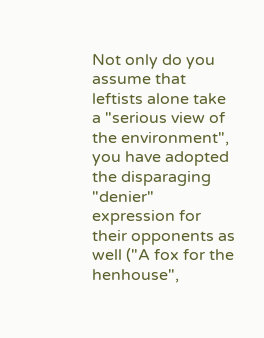Not only do you assume that leftists alone take a "serious view of the environment", you have adopted the disparaging "denier" expression for their opponents as well ("A fox for the henhouse",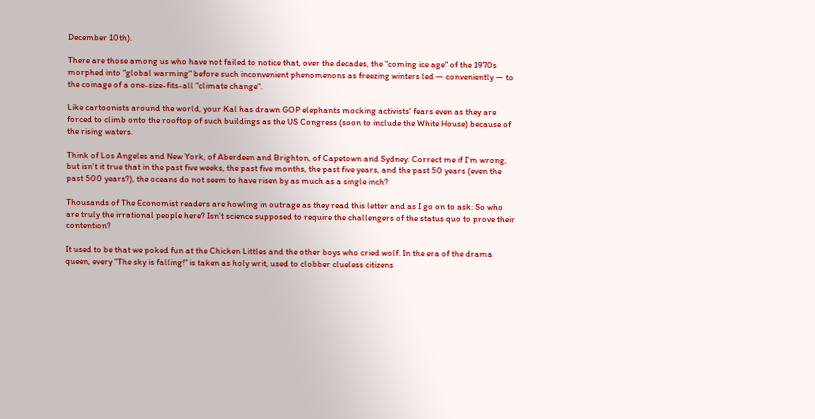December 10th).

There are those among us who have not failed to notice that, over the decades, the "coming ice age" of the 1970s morphed into "global warming" before such inconvenient phenomenons as freezing winters led — conveniently — to the coinage of a one-size-fits-all "climate change".

Like cartoonists around the world, your Kal has drawn GOP elephants mocking activists' fears even as they are forced to climb onto the rooftop of such buildings as the US Congress (soon to include the White House) because of the rising waters.

Think of Los Angeles and New York, of Aberdeen and Brighton, of Capetown and Sydney: Correct me if I'm wrong, but isn't it true that in the past five weeks, the past five months, the past five years, and the past 50 years (even the past 500 years?), the oceans do not seem to have risen by as much as a single inch?

Thousands of The Economist readers are howling in outrage as they read this letter and as I go on to ask: So who are truly the irrational people here? Isn't science supposed to require the challengers of the status quo to prove their contention?

It used to be that we poked fun at the Chicken Littles and the other boys who cried wolf. In the era of the drama queen, every "The sky is falling!" is taken as holy writ, used to clobber clueless citizens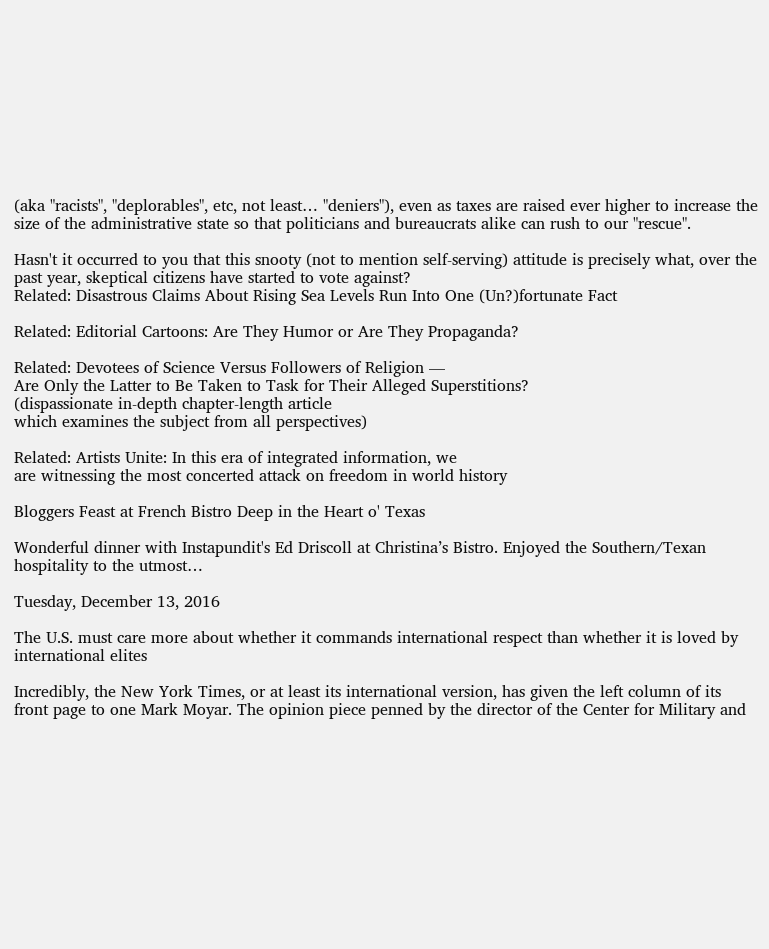(aka "racists", "deplorables", etc, not least… "deniers"), even as taxes are raised ever higher to increase the size of the administrative state so that politicians and bureaucrats alike can rush to our "rescue".

Hasn't it occurred to you that this snooty (not to mention self-serving) attitude is precisely what, over the past year, skeptical citizens have started to vote against?
Related: Disastrous Claims About Rising Sea Levels Run Into One (Un?)fortunate Fact

Related: Editorial Cartoons: Are They Humor or Are They Propaganda?

Related: Devotees of Science Versus Followers of Religion —
Are Only the Latter to Be Taken to Task for Their Alleged Superstitions?
(dispassionate in-depth chapter-length article
which examines the subject from all perspectives)

Related: Artists Unite: In this era of integrated information, we
are witnessing the most concerted attack on freedom in world history

Bloggers Feast at French Bistro Deep in the Heart o' Texas

Wonderful dinner with Instapundit's Ed Driscoll at Christina’s Bistro. Enjoyed the Southern/Texan hospitality to the utmost…

Tuesday, December 13, 2016

The U.S. must care more about whether it commands international respect than whether it is loved by international elites

Incredibly, the New York Times, or at least its international version, has given the left column of its front page to one Mark Moyar. The opinion piece penned by the director of the Center for Military and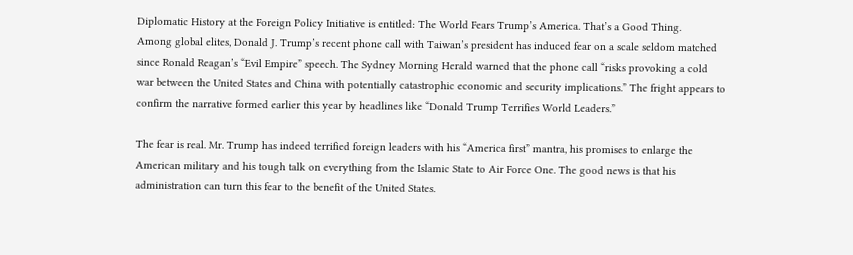Diplomatic History at the Foreign Policy Initiative is entitled: The World Fears Trump’s America. That’s a Good Thing.
Among global elites, Donald J. Trump’s recent phone call with Taiwan’s president has induced fear on a scale seldom matched since Ronald Reagan’s “Evil Empire” speech. The Sydney Morning Herald warned that the phone call “risks provoking a cold war between the United States and China with potentially catastrophic economic and security implications.” The fright appears to confirm the narrative formed earlier this year by headlines like “Donald Trump Terrifies World Leaders.”

The fear is real. Mr. Trump has indeed terrified foreign leaders with his “America first” mantra, his promises to enlarge the American military and his tough talk on everything from the Islamic State to Air Force One. The good news is that his administration can turn this fear to the benefit of the United States.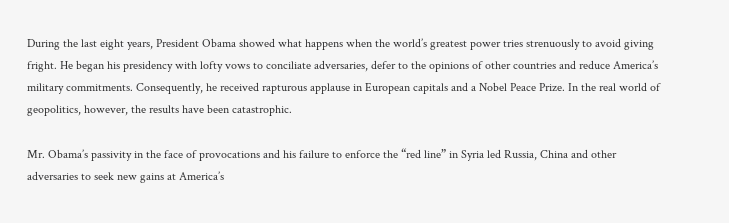During the last eight years, President Obama showed what happens when the world’s greatest power tries strenuously to avoid giving fright. He began his presidency with lofty vows to conciliate adversaries, defer to the opinions of other countries and reduce America’s military commitments. Consequently, he received rapturous applause in European capitals and a Nobel Peace Prize. In the real world of geopolitics, however, the results have been catastrophic.

Mr. Obama’s passivity in the face of provocations and his failure to enforce the “red line” in Syria led Russia, China and other adversaries to seek new gains at America’s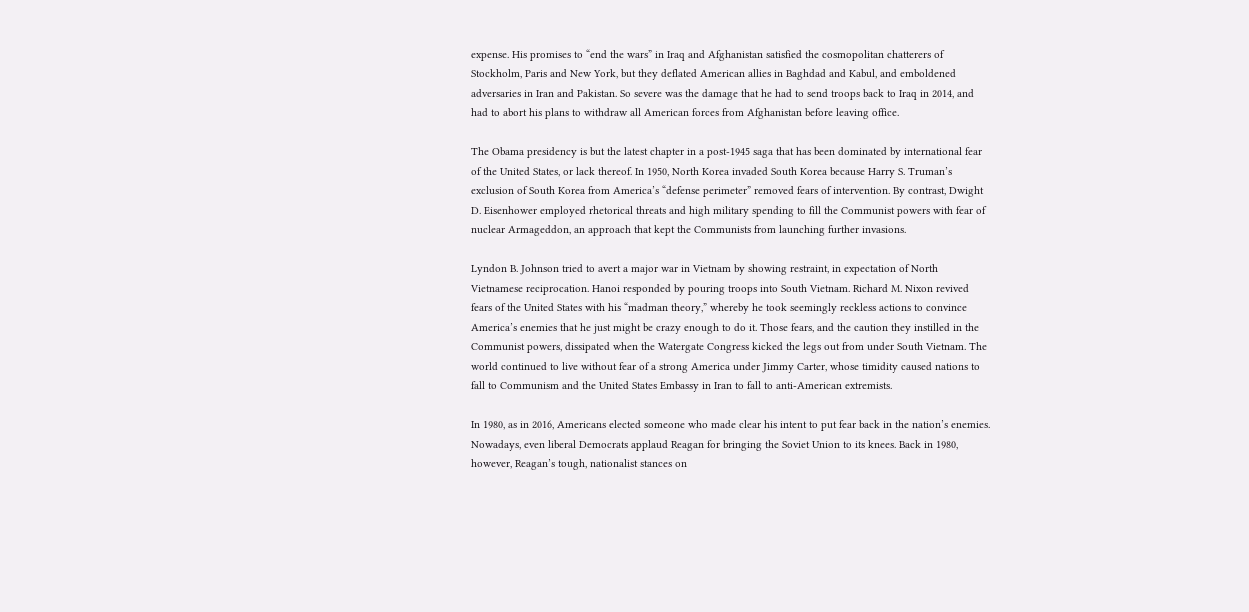expense. His promises to “end the wars” in Iraq and Afghanistan satisfied the cosmopolitan chatterers of Stockholm, Paris and New York, but they deflated American allies in Baghdad and Kabul, and emboldened adversaries in Iran and Pakistan. So severe was the damage that he had to send troops back to Iraq in 2014, and had to abort his plans to withdraw all American forces from Afghanistan before leaving office.

The Obama presidency is but the latest chapter in a post-1945 saga that has been dominated by international fear of the United States, or lack thereof. In 1950, North Korea invaded South Korea because Harry S. Truman’s exclusion of South Korea from America’s “defense perimeter” removed fears of intervention. By contrast, Dwight D. Eisenhower employed rhetorical threats and high military spending to fill the Communist powers with fear of nuclear Armageddon, an approach that kept the Communists from launching further invasions.

Lyndon B. Johnson tried to avert a major war in Vietnam by showing restraint, in expectation of North Vietnamese reciprocation. Hanoi responded by pouring troops into South Vietnam. Richard M. Nixon revived fears of the United States with his “madman theory,” whereby he took seemingly reckless actions to convince America’s enemies that he just might be crazy enough to do it. Those fears, and the caution they instilled in the Communist powers, dissipated when the Watergate Congress kicked the legs out from under South Vietnam. The world continued to live without fear of a strong America under Jimmy Carter, whose timidity caused nations to fall to Communism and the United States Embassy in Iran to fall to anti-American extremists.

In 1980, as in 2016, Americans elected someone who made clear his intent to put fear back in the nation’s enemies. Nowadays, even liberal Democrats applaud Reagan for bringing the Soviet Union to its knees. Back in 1980, however, Reagan’s tough, nationalist stances on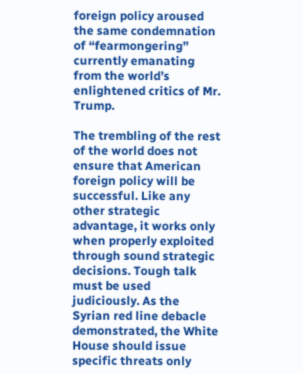foreign policy aroused the same condemnation of “fearmongering” currently emanating from the world’s enlightened critics of Mr. Trump.

The trembling of the rest of the world does not ensure that American foreign policy will be successful. Like any other strategic advantage, it works only when properly exploited through sound strategic decisions. Tough talk must be used judiciously. As the Syrian red line debacle demonstrated, the White House should issue specific threats only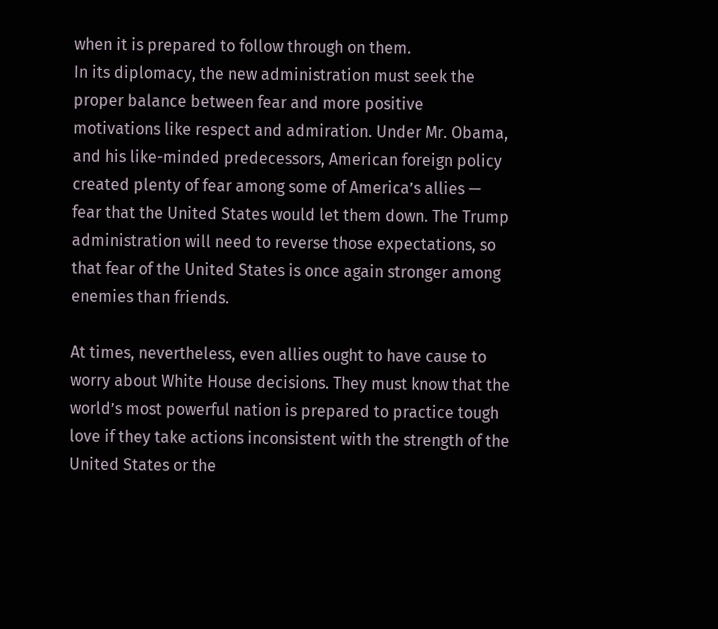when it is prepared to follow through on them.
In its diplomacy, the new administration must seek the proper balance between fear and more positive motivations like respect and admiration. Under Mr. Obama, and his like-minded predecessors, American foreign policy created plenty of fear among some of America’s allies — fear that the United States would let them down. The Trump administration will need to reverse those expectations, so that fear of the United States is once again stronger among enemies than friends.

At times, nevertheless, even allies ought to have cause to worry about White House decisions. They must know that the world’s most powerful nation is prepared to practice tough love if they take actions inconsistent with the strength of the United States or the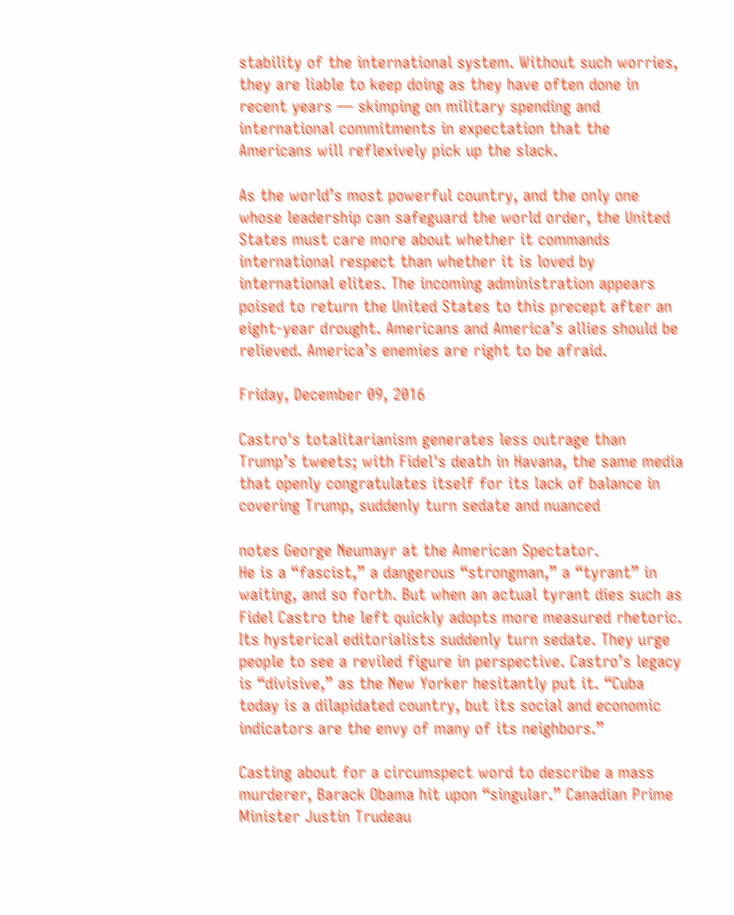stability of the international system. Without such worries, they are liable to keep doing as they have often done in recent years — skimping on military spending and international commitments in expectation that the Americans will reflexively pick up the slack.

As the world’s most powerful country, and the only one whose leadership can safeguard the world order, the United States must care more about whether it commands international respect than whether it is loved by international elites. The incoming administration appears poised to return the United States to this precept after an eight-year drought. Americans and America’s allies should be relieved. America’s enemies are right to be afraid.

Friday, December 09, 2016

Castro's totalitarianism generates less outrage than Trump’s tweets; with Fidel's death in Havana, the same media that openly congratulates itself for its lack of balance in covering Trump, suddenly turn sedate and nuanced

notes George Neumayr at the American Spectator.
He is a “fascist,” a dangerous “strongman,” a “tyrant” in waiting, and so forth. But when an actual tyrant dies such as Fidel Castro the left quickly adopts more measured rhetoric. Its hysterical editorialists suddenly turn sedate. They urge people to see a reviled figure in perspective. Castro’s legacy is “divisive,” as the New Yorker hesitantly put it. “Cuba today is a dilapidated country, but its social and economic indicators are the envy of many of its neighbors.”

Casting about for a circumspect word to describe a mass murderer, Barack Obama hit upon “singular.” Canadian Prime Minister Justin Trudeau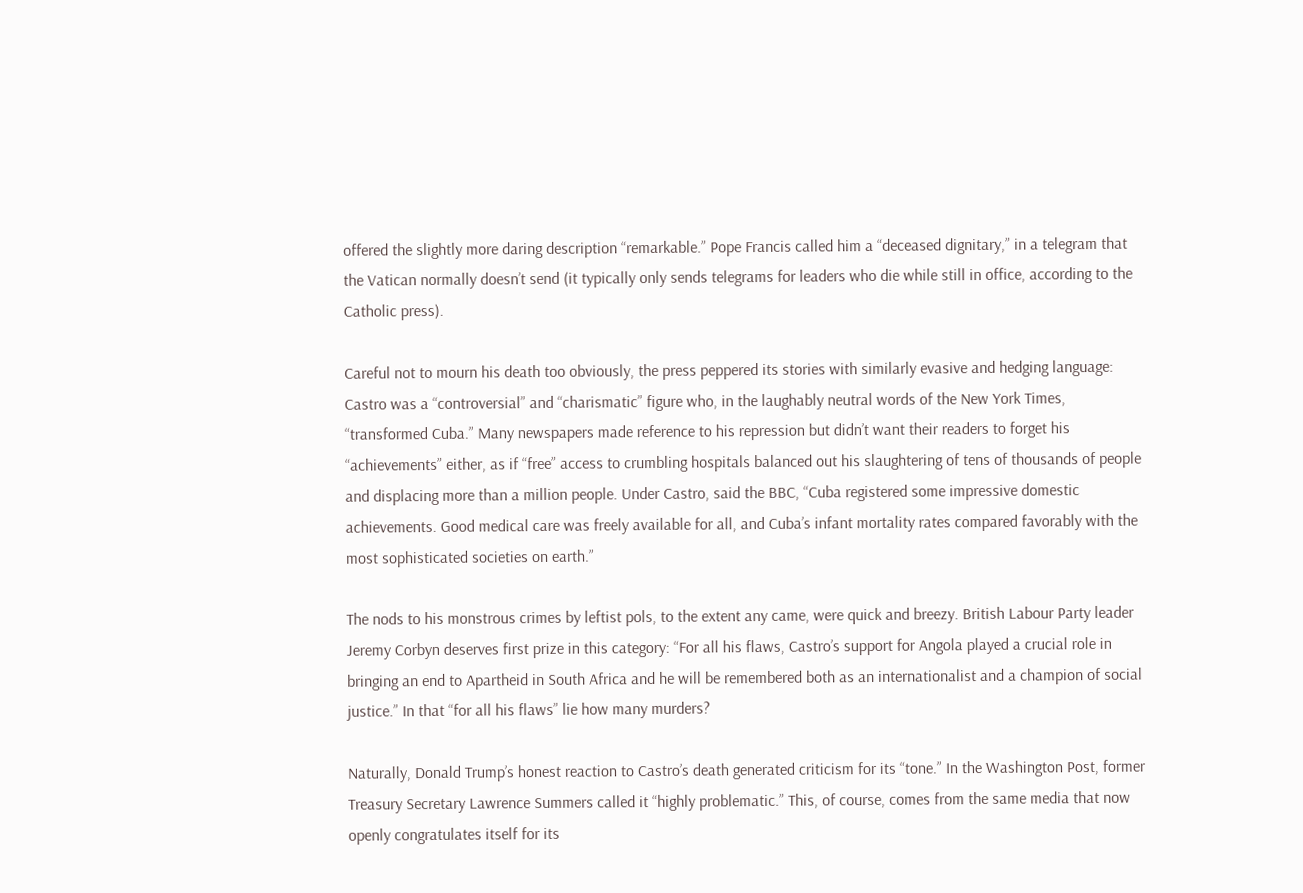offered the slightly more daring description “remarkable.” Pope Francis called him a “deceased dignitary,” in a telegram that the Vatican normally doesn’t send (it typically only sends telegrams for leaders who die while still in office, according to the Catholic press).

Careful not to mourn his death too obviously, the press peppered its stories with similarly evasive and hedging language: Castro was a “controversial” and “charismatic” figure who, in the laughably neutral words of the New York Times, “transformed Cuba.” Many newspapers made reference to his repression but didn’t want their readers to forget his “achievements” either, as if “free” access to crumbling hospitals balanced out his slaughtering of tens of thousands of people and displacing more than a million people. Under Castro, said the BBC, “Cuba registered some impressive domestic achievements. Good medical care was freely available for all, and Cuba’s infant mortality rates compared favorably with the most sophisticated societies on earth.”

The nods to his monstrous crimes by leftist pols, to the extent any came, were quick and breezy. British Labour Party leader Jeremy Corbyn deserves first prize in this category: “For all his flaws, Castro’s support for Angola played a crucial role in bringing an end to Apartheid in South Africa and he will be remembered both as an internationalist and a champion of social justice.” In that “for all his flaws” lie how many murders?

Naturally, Donald Trump’s honest reaction to Castro’s death generated criticism for its “tone.” In the Washington Post, former Treasury Secretary Lawrence Summers called it “highly problematic.” This, of course, comes from the same media that now openly congratulates itself for its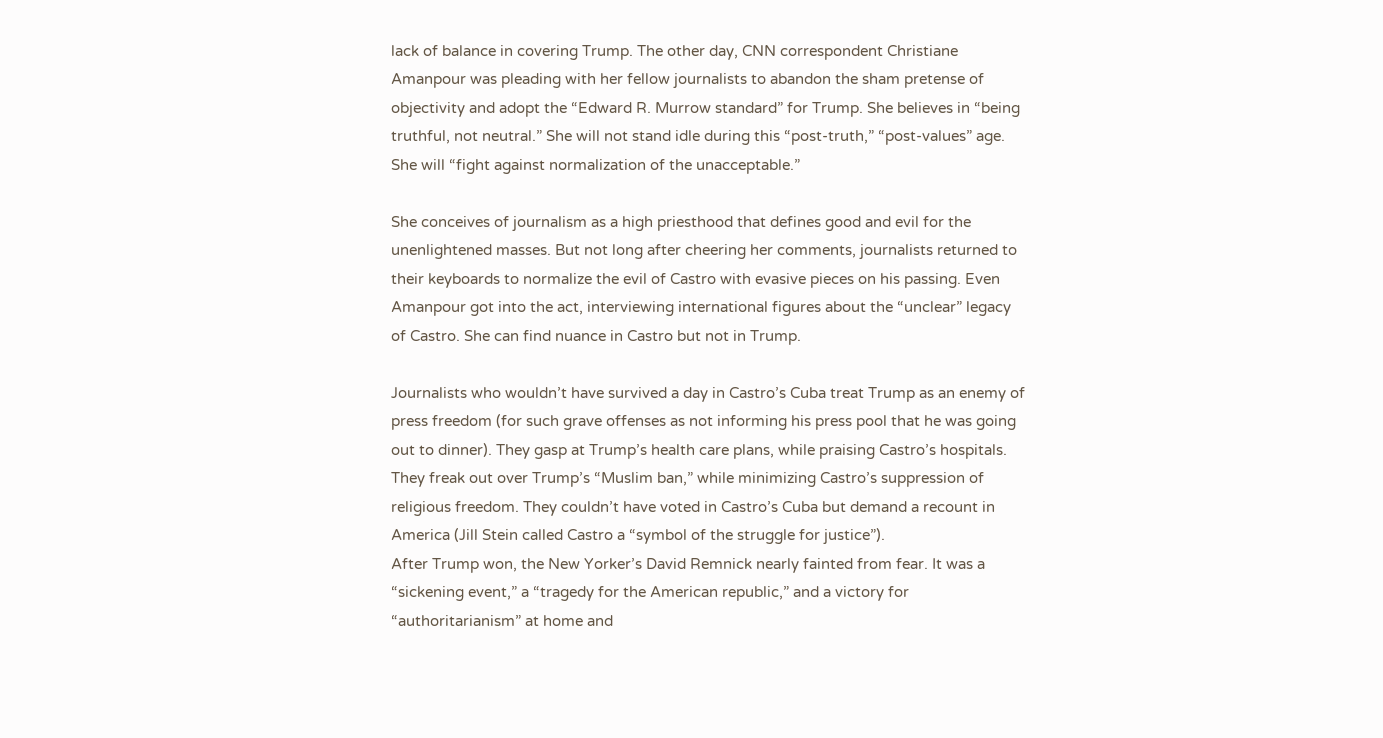lack of balance in covering Trump. The other day, CNN correspondent Christiane Amanpour was pleading with her fellow journalists to abandon the sham pretense of objectivity and adopt the “Edward R. Murrow standard” for Trump. She believes in “being truthful, not neutral.” She will not stand idle during this “post-truth,” “post-values” age. She will “fight against normalization of the unacceptable.”

She conceives of journalism as a high priesthood that defines good and evil for the unenlightened masses. But not long after cheering her comments, journalists returned to their keyboards to normalize the evil of Castro with evasive pieces on his passing. Even Amanpour got into the act, interviewing international figures about the “unclear” legacy of Castro. She can find nuance in Castro but not in Trump.

Journalists who wouldn’t have survived a day in Castro’s Cuba treat Trump as an enemy of press freedom (for such grave offenses as not informing his press pool that he was going out to dinner). They gasp at Trump’s health care plans, while praising Castro’s hospitals. They freak out over Trump’s “Muslim ban,” while minimizing Castro’s suppression of religious freedom. They couldn’t have voted in Castro’s Cuba but demand a recount in America (Jill Stein called Castro a “symbol of the struggle for justice”).
After Trump won, the New Yorker’s David Remnick nearly fainted from fear. It was a “sickening event,” a “tragedy for the American republic,” and a victory for “authoritarianism” at home and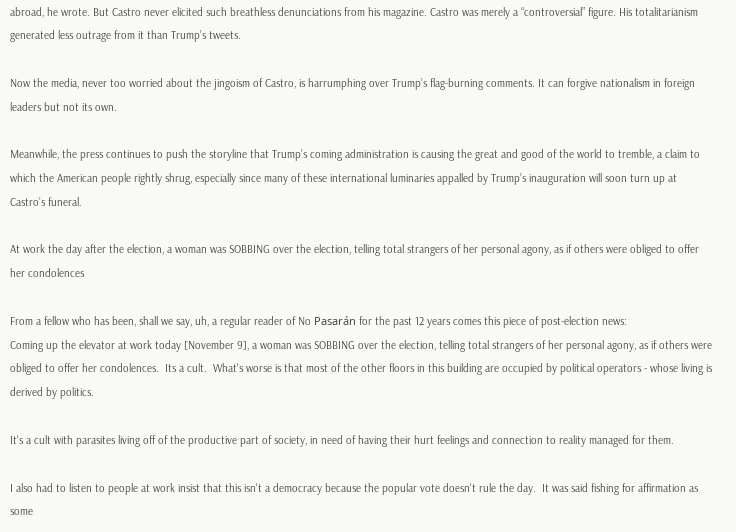abroad, he wrote. But Castro never elicited such breathless denunciations from his magazine. Castro was merely a “controversial” figure. His totalitarianism generated less outrage from it than Trump’s tweets.

Now the media, never too worried about the jingoism of Castro, is harrumphing over Trump’s flag-burning comments. It can forgive nationalism in foreign leaders but not its own.

Meanwhile, the press continues to push the storyline that Trump’s coming administration is causing the great and good of the world to tremble, a claim to which the American people rightly shrug, especially since many of these international luminaries appalled by Trump’s inauguration will soon turn up at Castro’s funeral.

At work the day after the election, a woman was SOBBING over the election, telling total strangers of her personal agony, as if others were obliged to offer her condolences

From a fellow who has been, shall we say, uh, a regular reader of No Pasarán for the past 12 years comes this piece of post-election news:
Coming up the elevator at work today [November 9], a woman was SOBBING over the election, telling total strangers of her personal agony, as if others were obliged to offer her condolences.  Its a cult.  What's worse is that most of the other floors in this building are occupied by political operators - whose living is derived by politics.

It's a cult with parasites living off of the productive part of society, in need of having their hurt feelings and connection to reality managed for them.

I also had to listen to people at work insist that this isn't a democracy because the popular vote doesn't rule the day.  It was said fishing for affirmation as some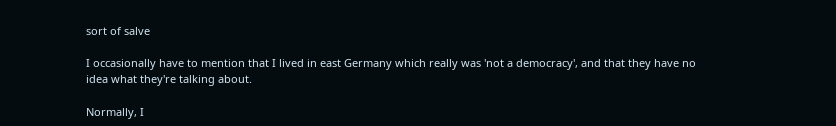sort of salve

I occasionally have to mention that I lived in east Germany which really was 'not a democracy', and that they have no idea what they're talking about.

Normally, I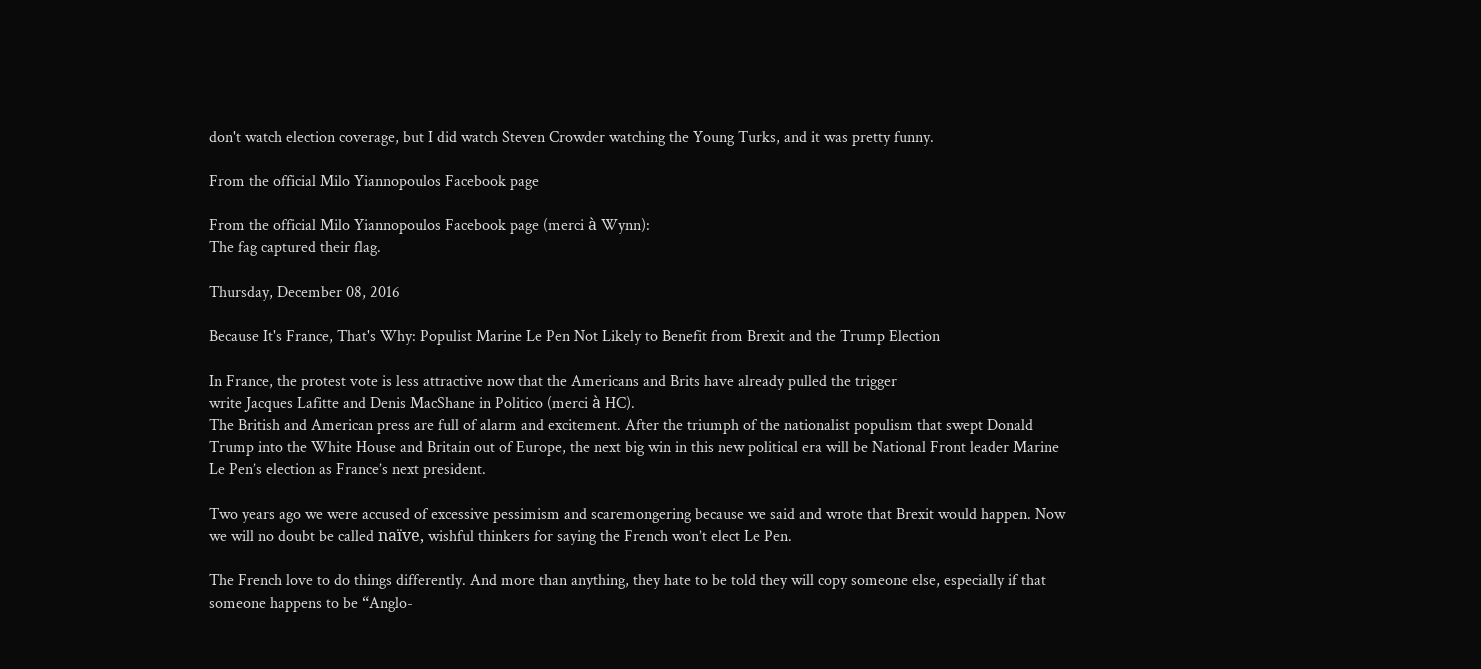don't watch election coverage, but I did watch Steven Crowder watching the Young Turks, and it was pretty funny.

From the official Milo Yiannopoulos Facebook page

From the official Milo Yiannopoulos Facebook page (merci à Wynn):
The fag captured their flag.

Thursday, December 08, 2016

Because It's France, That's Why: Populist Marine Le Pen Not Likely to Benefit from Brexit and the Trump Election

In France, the protest vote is less attractive now that the Americans and Brits have already pulled the trigger
write Jacques Lafitte and Denis MacShane in Politico (merci à HC).
The British and American press are full of alarm and excitement. After the triumph of the nationalist populism that swept Donald Trump into the White House and Britain out of Europe, the next big win in this new political era will be National Front leader Marine Le Pen’s election as France’s next president.

Two years ago we were accused of excessive pessimism and scaremongering because we said and wrote that Brexit would happen. Now we will no doubt be called naïve, wishful thinkers for saying the French won’t elect Le Pen.

The French love to do things differently. And more than anything, they hate to be told they will copy someone else, especially if that someone happens to be “Anglo-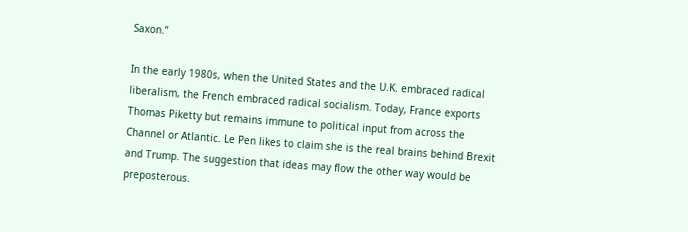Saxon.”

In the early 1980s, when the United States and the U.K. embraced radical liberalism, the French embraced radical socialism. Today, France exports Thomas Piketty but remains immune to political input from across the Channel or Atlantic. Le Pen likes to claim she is the real brains behind Brexit and Trump. The suggestion that ideas may flow the other way would be preposterous.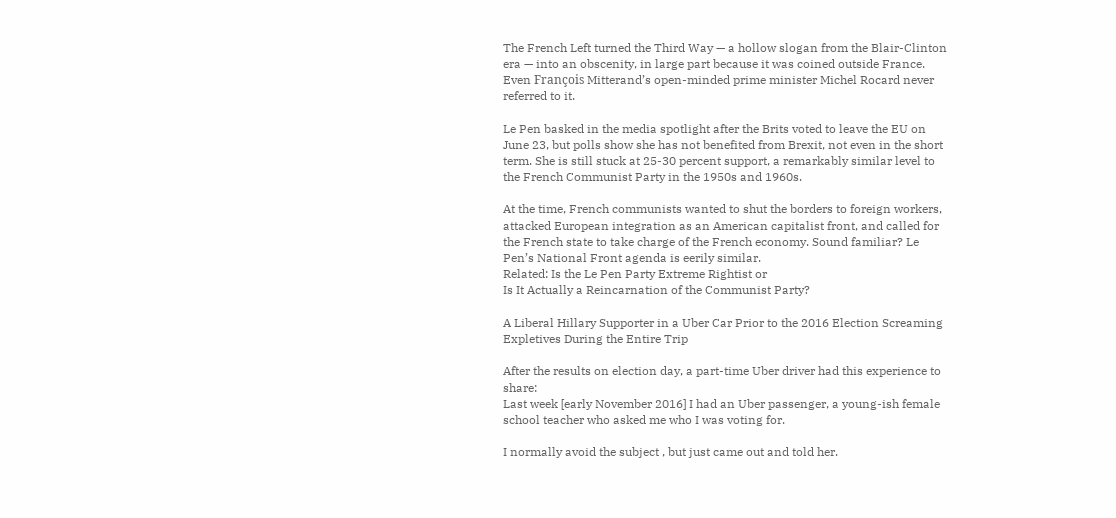The French Left turned the Third Way — a hollow slogan from the Blair-Clinton era — into an obscenity, in large part because it was coined outside France. Even François Mitterand’s open-minded prime minister Michel Rocard never referred to it.

Le Pen basked in the media spotlight after the Brits voted to leave the EU on June 23, but polls show she has not benefited from Brexit, not even in the short term. She is still stuck at 25-30 percent support, a remarkably similar level to the French Communist Party in the 1950s and 1960s.

At the time, French communists wanted to shut the borders to foreign workers, attacked European integration as an American capitalist front, and called for the French state to take charge of the French economy. Sound familiar? Le Pen’s National Front agenda is eerily similar.
Related: Is the Le Pen Party Extreme Rightist or
Is It Actually a Reincarnation of the Communist Party?

A Liberal Hillary Supporter in a Uber Car Prior to the 2016 Election Screaming Expletives During the Entire Trip

After the results on election day, a part-time Uber driver had this experience to share:
Last week [early November 2016] I had an Uber passenger, a young-ish female school teacher who asked me who I was voting for.

I normally avoid the subject , but just came out and told her.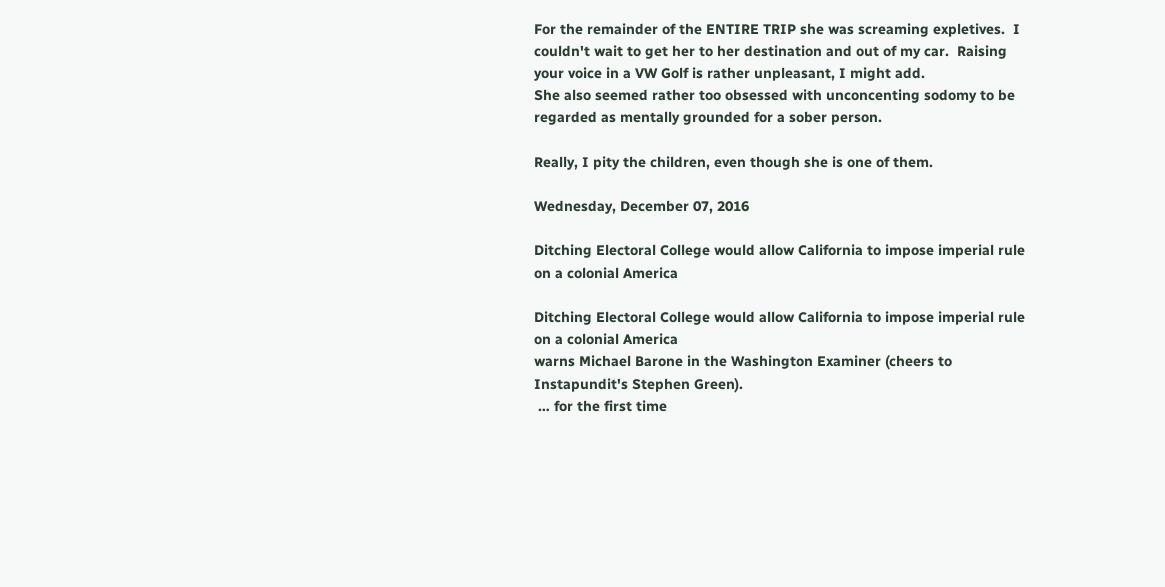For the remainder of the ENTIRE TRIP she was screaming expletives.  I couldn't wait to get her to her destination and out of my car.  Raising your voice in a VW Golf is rather unpleasant, I might add.
She also seemed rather too obsessed with unconcenting sodomy to be regarded as mentally grounded for a sober person.

Really, I pity the children, even though she is one of them.

Wednesday, December 07, 2016

Ditching Electoral College would allow California to impose imperial rule on a colonial America

Ditching Electoral College would allow California to impose imperial rule on a colonial America
warns Michael Barone in the Washington Examiner (cheers to Instapundit's Stephen Green).
 … for the first time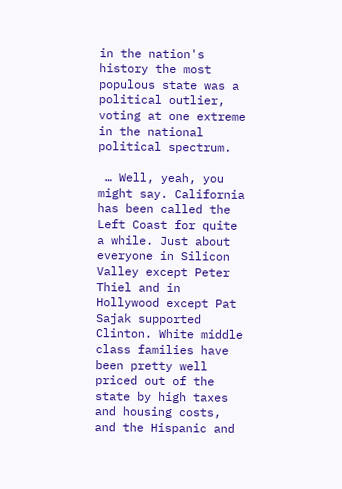in the nation's history the most populous state was a political outlier, voting at one extreme in the national political spectrum.

 … Well, yeah, you might say. California has been called the Left Coast for quite a while. Just about everyone in Silicon Valley except Peter Thiel and in Hollywood except Pat Sajak supported Clinton. White middle class families have been pretty well priced out of the state by high taxes and housing costs, and the Hispanic and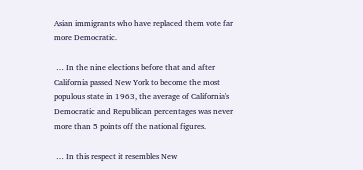Asian immigrants who have replaced them vote far more Democratic.

 … In the nine elections before that and after California passed New York to become the most populous state in 1963, the average of California's Democratic and Republican percentages was never more than 5 points off the national figures.

 … In this respect it resembles New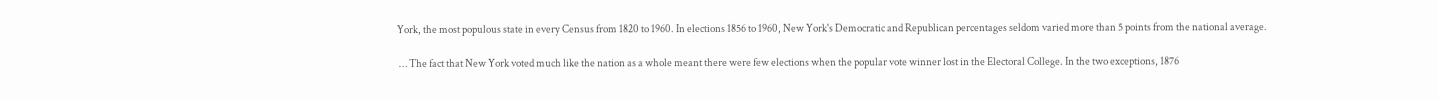York, the most populous state in every Census from 1820 to 1960. In elections 1856 to 1960, New York's Democratic and Republican percentages seldom varied more than 5 points from the national average.

 … The fact that New York voted much like the nation as a whole meant there were few elections when the popular vote winner lost in the Electoral College. In the two exceptions, 1876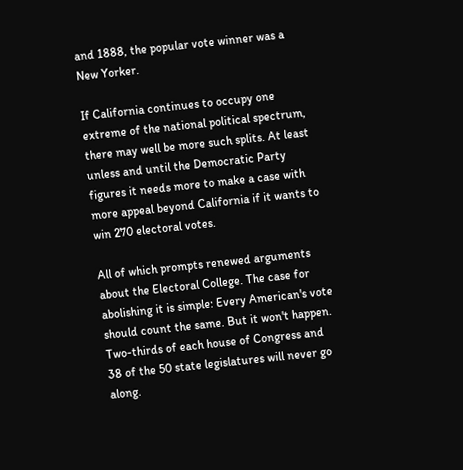and 1888, the popular vote winner was a New Yorker.

If California continues to occupy one extreme of the national political spectrum, there may well be more such splits. At least unless and until the Democratic Party figures it needs more to make a case with more appeal beyond California if it wants to win 270 electoral votes.

All of which prompts renewed arguments about the Electoral College. The case for abolishing it is simple: Every American's vote should count the same. But it won't happen. Two-thirds of each house of Congress and 38 of the 50 state legislatures will never go along.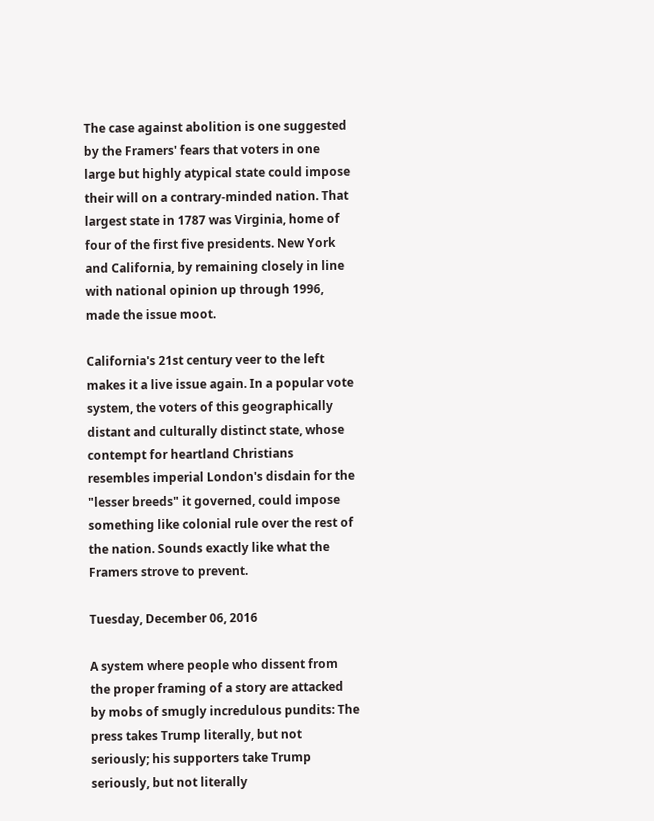The case against abolition is one suggested by the Framers' fears that voters in one large but highly atypical state could impose their will on a contrary-minded nation. That largest state in 1787 was Virginia, home of four of the first five presidents. New York and California, by remaining closely in line with national opinion up through 1996, made the issue moot.

California's 21st century veer to the left makes it a live issue again. In a popular vote system, the voters of this geographically distant and culturally distinct state, whose contempt for heartland Christians resembles imperial London's disdain for the "lesser breeds" it governed, could impose something like colonial rule over the rest of the nation. Sounds exactly like what the Framers strove to prevent.

Tuesday, December 06, 2016

A system where people who dissent from the proper framing of a story are attacked by mobs of smugly incredulous pundits: The press takes Trump literally, but not seriously; his supporters take Trump seriously, but not literally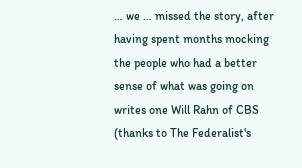… we … missed the story, after having spent months mocking the people who had a better sense of what was going on
writes one Will Rahn of CBS (thanks to The Federalist's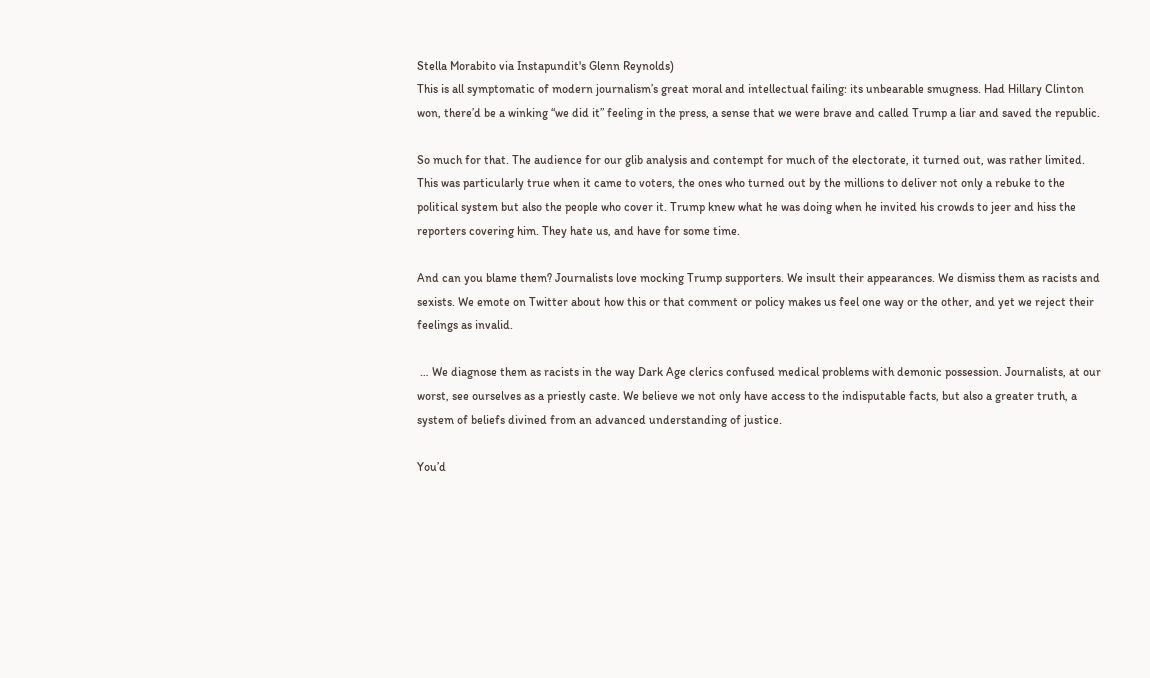Stella Morabito via Instapundit's Glenn Reynolds)
This is all symptomatic of modern journalism’s great moral and intellectual failing: its unbearable smugness. Had Hillary Clinton won, there’d be a winking “we did it” feeling in the press, a sense that we were brave and called Trump a liar and saved the republic.

So much for that. The audience for our glib analysis and contempt for much of the electorate, it turned out, was rather limited. This was particularly true when it came to voters, the ones who turned out by the millions to deliver not only a rebuke to the political system but also the people who cover it. Trump knew what he was doing when he invited his crowds to jeer and hiss the reporters covering him. They hate us, and have for some time.

And can you blame them? Journalists love mocking Trump supporters. We insult their appearances. We dismiss them as racists and sexists. We emote on Twitter about how this or that comment or policy makes us feel one way or the other, and yet we reject their feelings as invalid.

 … We diagnose them as racists in the way Dark Age clerics confused medical problems with demonic possession. Journalists, at our worst, see ourselves as a priestly caste. We believe we not only have access to the indisputable facts, but also a greater truth, a system of beliefs divined from an advanced understanding of justice.

You’d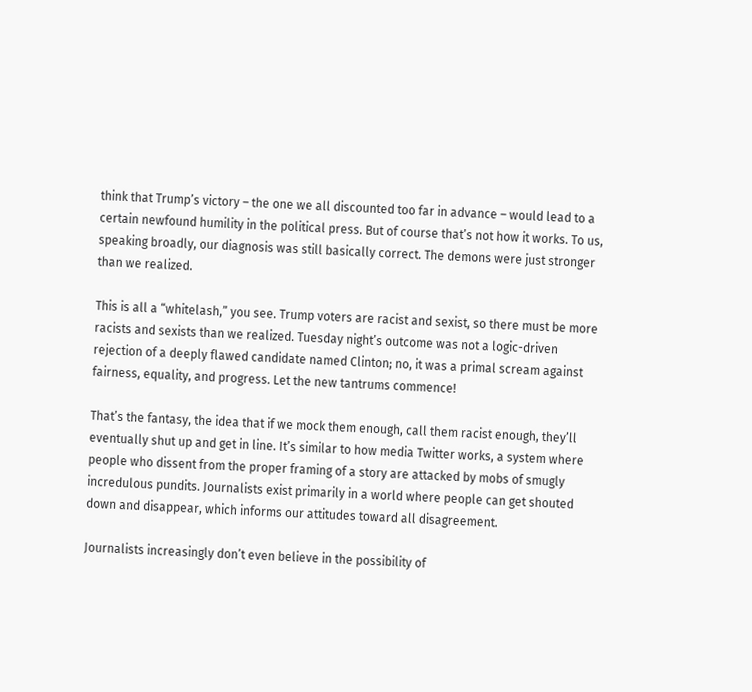think that Trump’s victory – the one we all discounted too far in advance – would lead to a certain newfound humility in the political press. But of course that’s not how it works. To us, speaking broadly, our diagnosis was still basically correct. The demons were just stronger than we realized.

This is all a “whitelash,” you see. Trump voters are racist and sexist, so there must be more racists and sexists than we realized. Tuesday night’s outcome was not a logic-driven rejection of a deeply flawed candidate named Clinton; no, it was a primal scream against fairness, equality, and progress. Let the new tantrums commence!

That’s the fantasy, the idea that if we mock them enough, call them racist enough, they’ll eventually shut up and get in line. It’s similar to how media Twitter works, a system where people who dissent from the proper framing of a story are attacked by mobs of smugly incredulous pundits. Journalists exist primarily in a world where people can get shouted down and disappear, which informs our attitudes toward all disagreement.

Journalists increasingly don’t even believe in the possibility of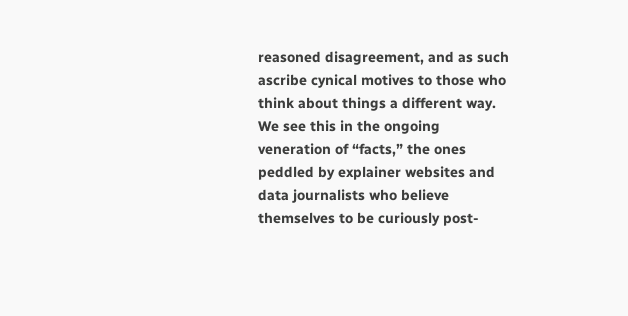reasoned disagreement, and as such ascribe cynical motives to those who think about things a different way. We see this in the ongoing veneration of “facts,” the ones peddled by explainer websites and data journalists who believe themselves to be curiously post-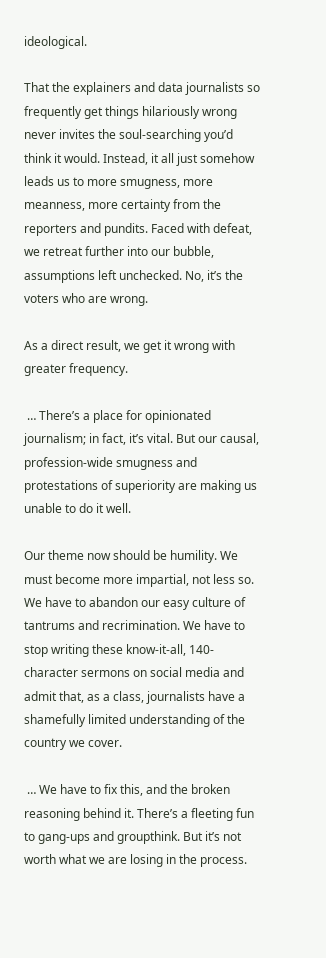ideological.

That the explainers and data journalists so frequently get things hilariously wrong never invites the soul-searching you’d think it would. Instead, it all just somehow leads us to more smugness, more meanness, more certainty from the reporters and pundits. Faced with defeat, we retreat further into our bubble, assumptions left unchecked. No, it’s the voters who are wrong.

As a direct result, we get it wrong with greater frequency.

 … There’s a place for opinionated journalism; in fact, it’s vital. But our causal, profession-wide smugness and protestations of superiority are making us unable to do it well.

Our theme now should be humility. We must become more impartial, not less so. We have to abandon our easy culture of tantrums and recrimination. We have to stop writing these know-it-all, 140-character sermons on social media and admit that, as a class, journalists have a shamefully limited understanding of the country we cover.

 … We have to fix this, and the broken reasoning behind it. There’s a fleeting fun to gang-ups and groupthink. But it’s not worth what we are losing in the process.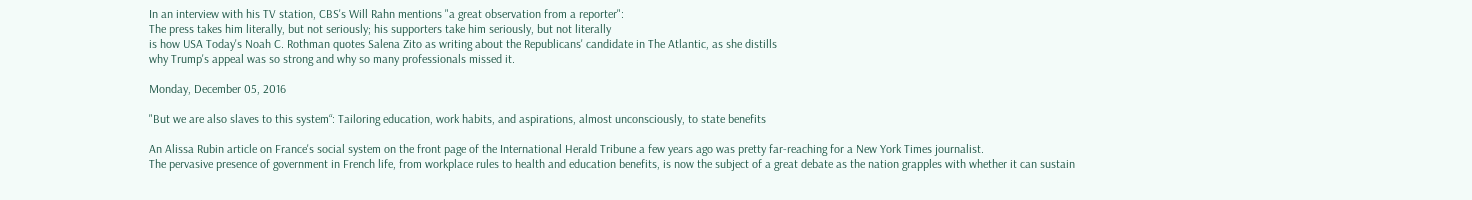In an interview with his TV station, CBS's Will Rahn mentions "a great observation from a reporter":
The press takes him literally, but not seriously; his supporters take him seriously, but not literally
is how USA Today's Noah C. Rothman quotes Salena Zito as writing about the Republicans' candidate in The Atlantic, as she distills
why Trump's appeal was so strong and why so many professionals missed it.

Monday, December 05, 2016

"But we are also slaves to this system“: Tailoring education, work habits, and aspirations, almost unconsciously, to state benefits

An Alissa Rubin article on France's social system on the front page of the International Herald Tribune a few years ago was pretty far-reaching for a New York Times journalist.
The pervasive presence of government in French life, from workplace rules to health and education benefits, is now the subject of a great debate as the nation grapples with whether it can sustain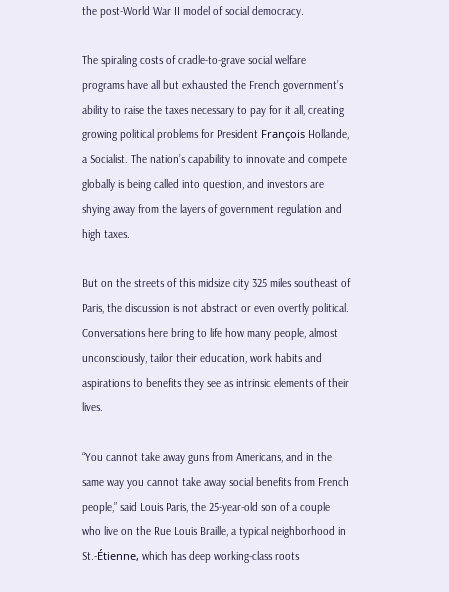the post-World War II model of social democracy.

The spiraling costs of cradle-to-grave social welfare programs have all but exhausted the French government’s ability to raise the taxes necessary to pay for it all, creating growing political problems for President François Hollande, a Socialist. The nation’s capability to innovate and compete globally is being called into question, and investors are shying away from the layers of government regulation and high taxes.

But on the streets of this midsize city 325 miles southeast of Paris, the discussion is not abstract or even overtly political. Conversations here bring to life how many people, almost unconsciously, tailor their education, work habits and aspirations to benefits they see as intrinsic elements of their lives.

“You cannot take away guns from Americans, and in the same way you cannot take away social benefits from French people,” said Louis Paris, the 25-year-old son of a couple who live on the Rue Louis Braille, a typical neighborhood in St.-Étienne, which has deep working-class roots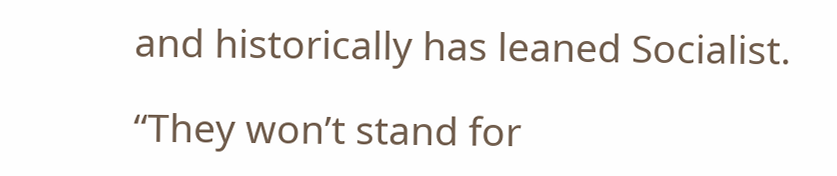and historically has leaned Socialist.

“They won’t stand for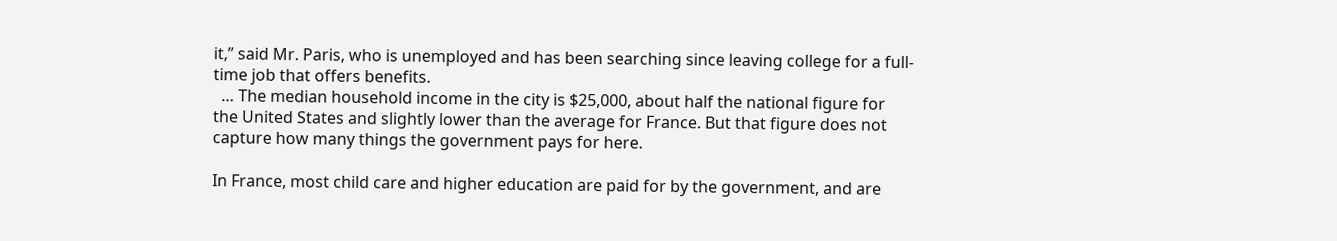it,” said Mr. Paris, who is unemployed and has been searching since leaving college for a full-time job that offers benefits.
  … The median household income in the city is $25,000, about half the national figure for the United States and slightly lower than the average for France. But that figure does not capture how many things the government pays for here.

In France, most child care and higher education are paid for by the government, and are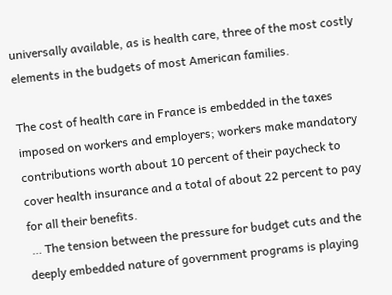universally available, as is health care, three of the most costly elements in the budgets of most American families.

The cost of health care in France is embedded in the taxes imposed on workers and employers; workers make mandatory contributions worth about 10 percent of their paycheck to cover health insurance and a total of about 22 percent to pay for all their benefits.
 … The tension between the pressure for budget cuts and the deeply embedded nature of government programs is playing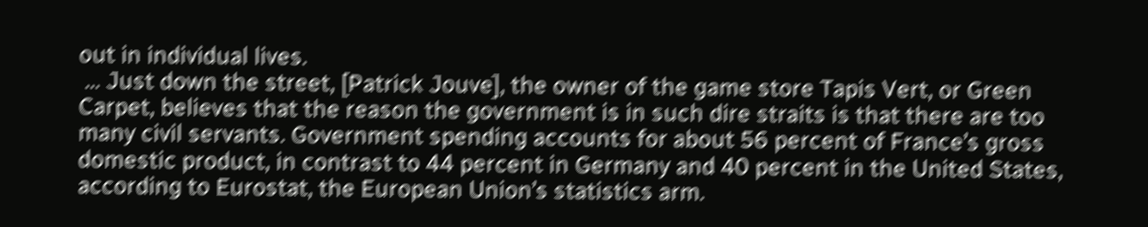out in individual lives.
 … Just down the street, [Patrick Jouve], the owner of the game store Tapis Vert, or Green Carpet, believes that the reason the government is in such dire straits is that there are too many civil servants. Government spending accounts for about 56 percent of France’s gross domestic product, in contrast to 44 percent in Germany and 40 percent in the United States, according to Eurostat, the European Union’s statistics arm.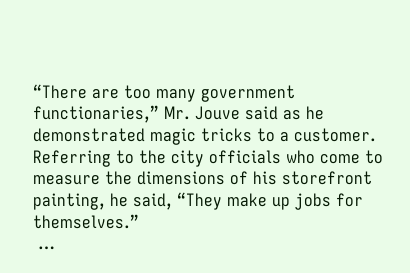“There are too many government functionaries,” Mr. Jouve said as he demonstrated magic tricks to a customer. Referring to the city officials who come to measure the dimensions of his storefront painting, he said, “They make up jobs for themselves.”
 …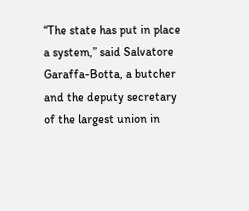“The state has put in place a system,” said Salvatore Garaffa-Botta, a butcher and the deputy secretary of the largest union in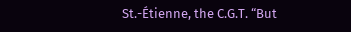St.-Étienne, the C.G.T. “But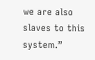we are also slaves to this system.”